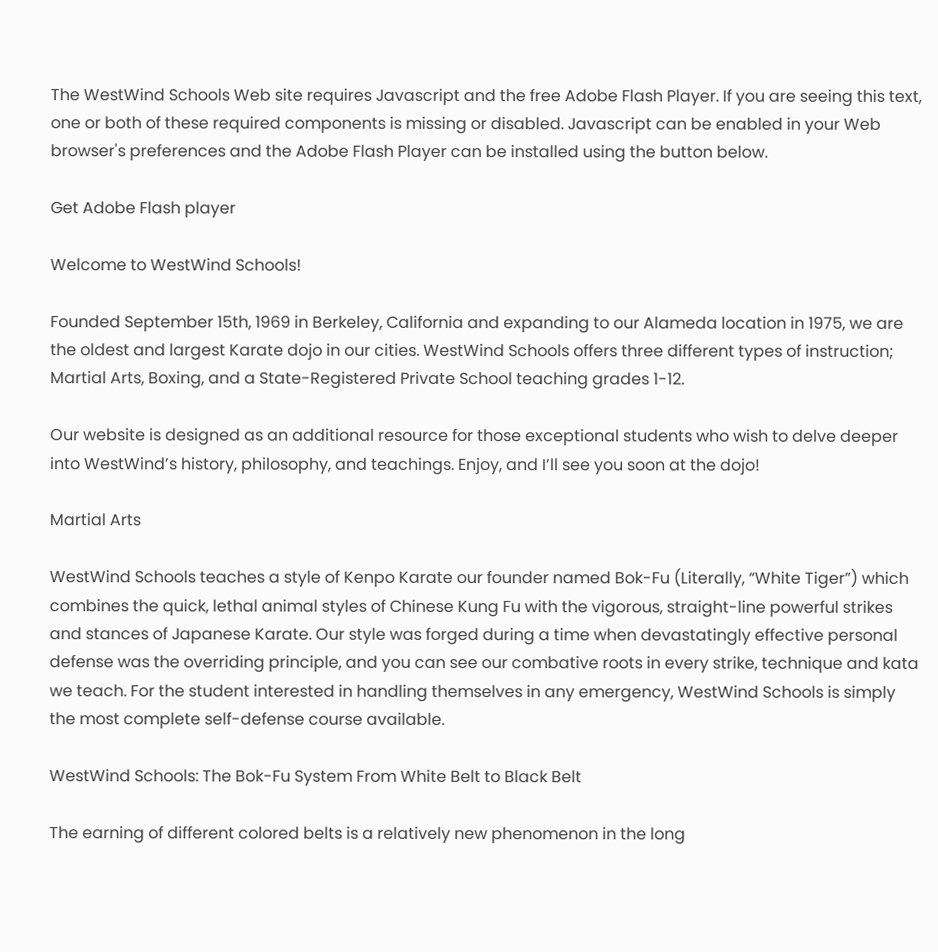The WestWind Schools Web site requires Javascript and the free Adobe Flash Player. If you are seeing this text, one or both of these required components is missing or disabled. Javascript can be enabled in your Web browser's preferences and the Adobe Flash Player can be installed using the button below.

Get Adobe Flash player

Welcome to WestWind Schools!

Founded September 15th, 1969 in Berkeley, California and expanding to our Alameda location in 1975, we are the oldest and largest Karate dojo in our cities. WestWind Schools offers three different types of instruction; Martial Arts, Boxing, and a State-Registered Private School teaching grades 1-12.

Our website is designed as an additional resource for those exceptional students who wish to delve deeper into WestWind’s history, philosophy, and teachings. Enjoy, and I’ll see you soon at the dojo!

Martial Arts

WestWind Schools teaches a style of Kenpo Karate our founder named Bok-Fu (Literally, “White Tiger”) which combines the quick, lethal animal styles of Chinese Kung Fu with the vigorous, straight-line powerful strikes and stances of Japanese Karate. Our style was forged during a time when devastatingly effective personal defense was the overriding principle, and you can see our combative roots in every strike, technique and kata we teach. For the student interested in handling themselves in any emergency, WestWind Schools is simply the most complete self-defense course available.

WestWind Schools: The Bok-Fu System From White Belt to Black Belt

The earning of different colored belts is a relatively new phenomenon in the long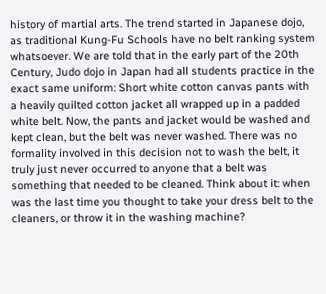history of martial arts. The trend started in Japanese dojo, as traditional Kung-Fu Schools have no belt ranking system whatsoever. We are told that in the early part of the 20th Century, Judo dojo in Japan had all students practice in the exact same uniform: Short white cotton canvas pants with a heavily quilted cotton jacket all wrapped up in a padded white belt. Now, the pants and jacket would be washed and kept clean, but the belt was never washed. There was no formality involved in this decision not to wash the belt, it truly just never occurred to anyone that a belt was something that needed to be cleaned. Think about it: when was the last time you thought to take your dress belt to the cleaners, or throw it in the washing machine?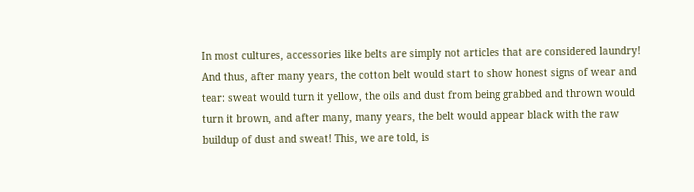In most cultures, accessories like belts are simply not articles that are considered laundry! And thus, after many years, the cotton belt would start to show honest signs of wear and tear: sweat would turn it yellow, the oils and dust from being grabbed and thrown would turn it brown, and after many, many years, the belt would appear black with the raw buildup of dust and sweat! This, we are told, is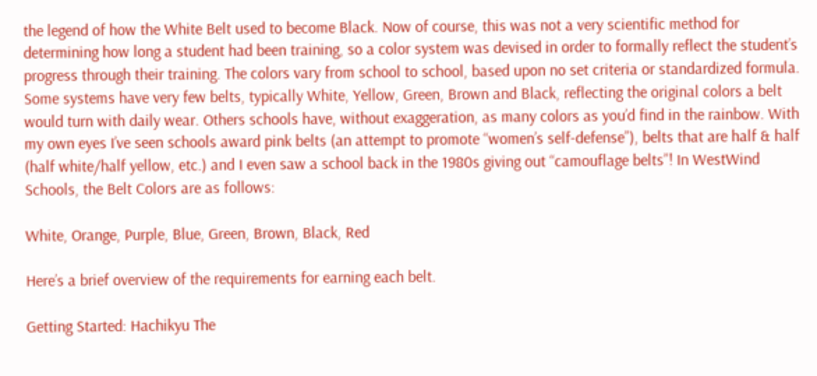the legend of how the White Belt used to become Black. Now of course, this was not a very scientific method for determining how long a student had been training, so a color system was devised in order to formally reflect the student’s progress through their training. The colors vary from school to school, based upon no set criteria or standardized formula. Some systems have very few belts, typically White, Yellow, Green, Brown and Black, reflecting the original colors a belt would turn with daily wear. Others schools have, without exaggeration, as many colors as you’d find in the rainbow. With my own eyes I’ve seen schools award pink belts (an attempt to promote “women’s self-defense”), belts that are half & half (half white/half yellow, etc.) and I even saw a school back in the 1980s giving out “camouflage belts”! In WestWind Schools, the Belt Colors are as follows:

White, Orange, Purple, Blue, Green, Brown, Black, Red

Here’s a brief overview of the requirements for earning each belt.

Getting Started: Hachikyu The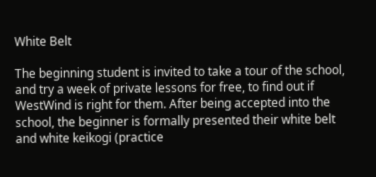White Belt

The beginning student is invited to take a tour of the school, and try a week of private lessons for free, to find out if WestWind is right for them. After being accepted into the school, the beginner is formally presented their white belt and white keikogi (practice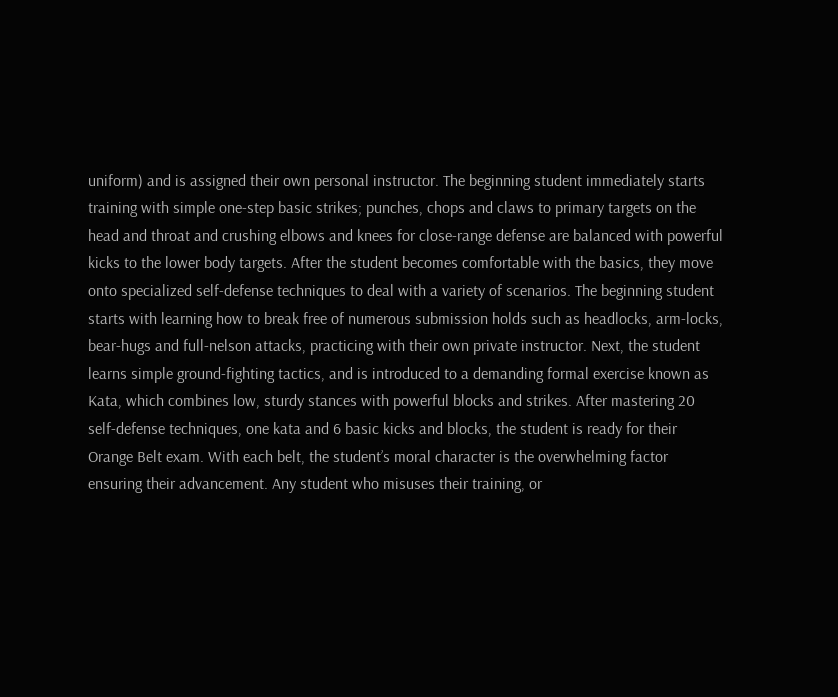uniform) and is assigned their own personal instructor. The beginning student immediately starts training with simple one-step basic strikes; punches, chops and claws to primary targets on the head and throat and crushing elbows and knees for close-range defense are balanced with powerful kicks to the lower body targets. After the student becomes comfortable with the basics, they move onto specialized self-defense techniques to deal with a variety of scenarios. The beginning student starts with learning how to break free of numerous submission holds such as headlocks, arm-locks, bear-hugs and full-nelson attacks, practicing with their own private instructor. Next, the student learns simple ground-fighting tactics, and is introduced to a demanding formal exercise known as Kata, which combines low, sturdy stances with powerful blocks and strikes. After mastering 20 self-defense techniques, one kata and 6 basic kicks and blocks, the student is ready for their Orange Belt exam. With each belt, the student’s moral character is the overwhelming factor ensuring their advancement. Any student who misuses their training, or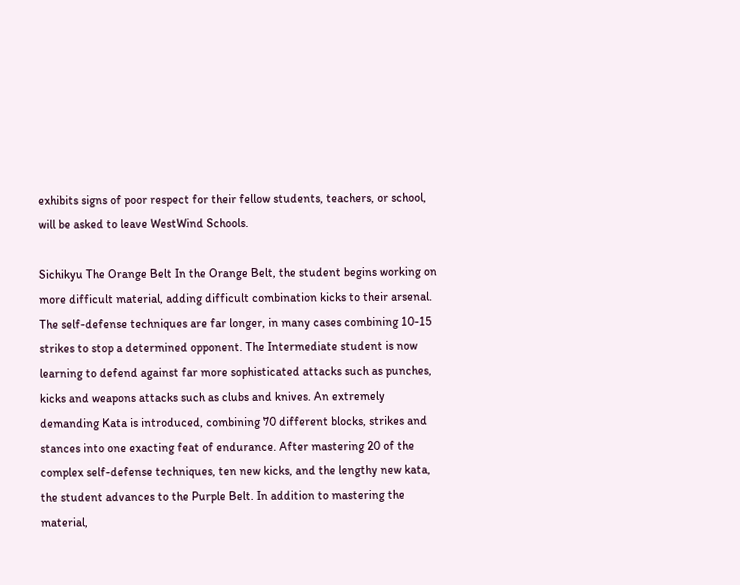exhibits signs of poor respect for their fellow students, teachers, or school, will be asked to leave WestWind Schools.

Sichikyu The Orange Belt In the Orange Belt, the student begins working on more difficult material, adding difficult combination kicks to their arsenal. The self-defense techniques are far longer, in many cases combining 10-15 strikes to stop a determined opponent. The Intermediate student is now learning to defend against far more sophisticated attacks such as punches, kicks and weapons attacks such as clubs and knives. An extremely demanding Kata is introduced, combining 70 different blocks, strikes and stances into one exacting feat of endurance. After mastering 20 of the complex self-defense techniques, ten new kicks, and the lengthy new kata, the student advances to the Purple Belt. In addition to mastering the material,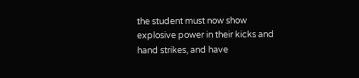the student must now show explosive power in their kicks and hand strikes, and have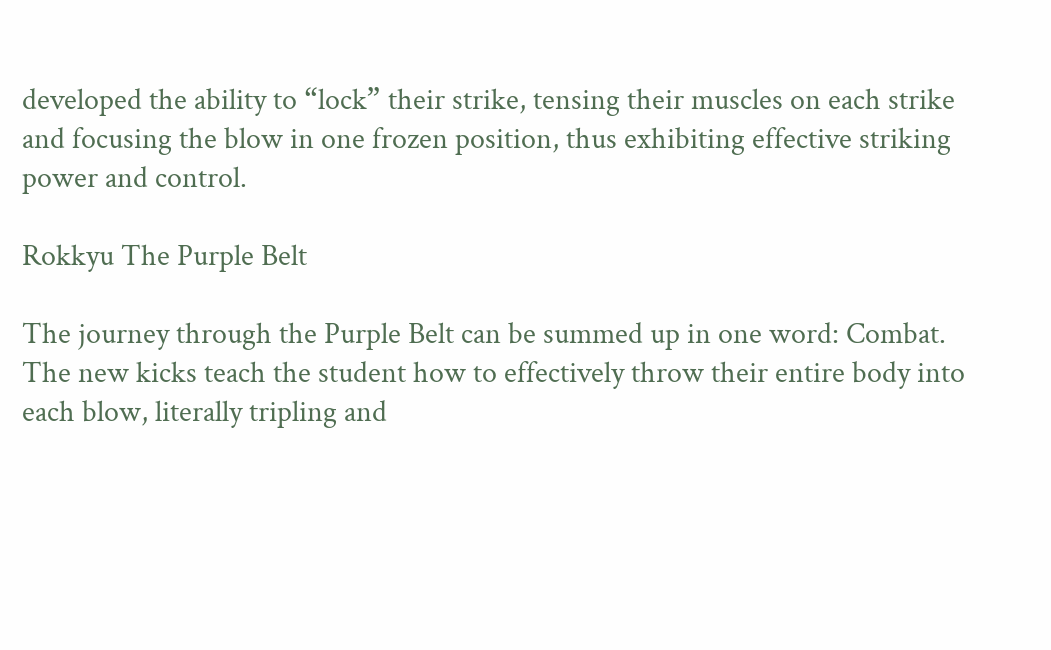developed the ability to “lock” their strike, tensing their muscles on each strike and focusing the blow in one frozen position, thus exhibiting effective striking power and control.

Rokkyu The Purple Belt

The journey through the Purple Belt can be summed up in one word: Combat. The new kicks teach the student how to effectively throw their entire body into each blow, literally tripling and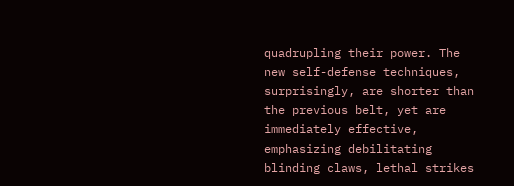quadrupling their power. The new self-defense techniques, surprisingly, are shorter than the previous belt, yet are immediately effective, emphasizing debilitating blinding claws, lethal strikes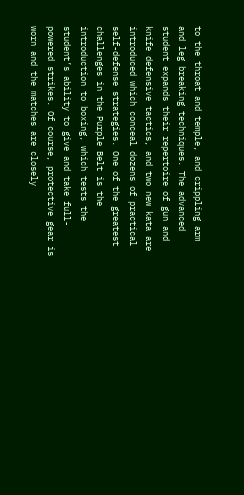to the throat and temple, and crippling arm and leg breaking techniques. The advanced student expands their repertoire of gun and knife defensive tactics, and two new kata are introduced which conceal dozens of practical self-defense strategies. One of the greatest challenges in the Purple Belt is the introduction to boxing, which tests the student’s ability to give and take full-powered strikes. Of course, protective gear is worn and the matches are closely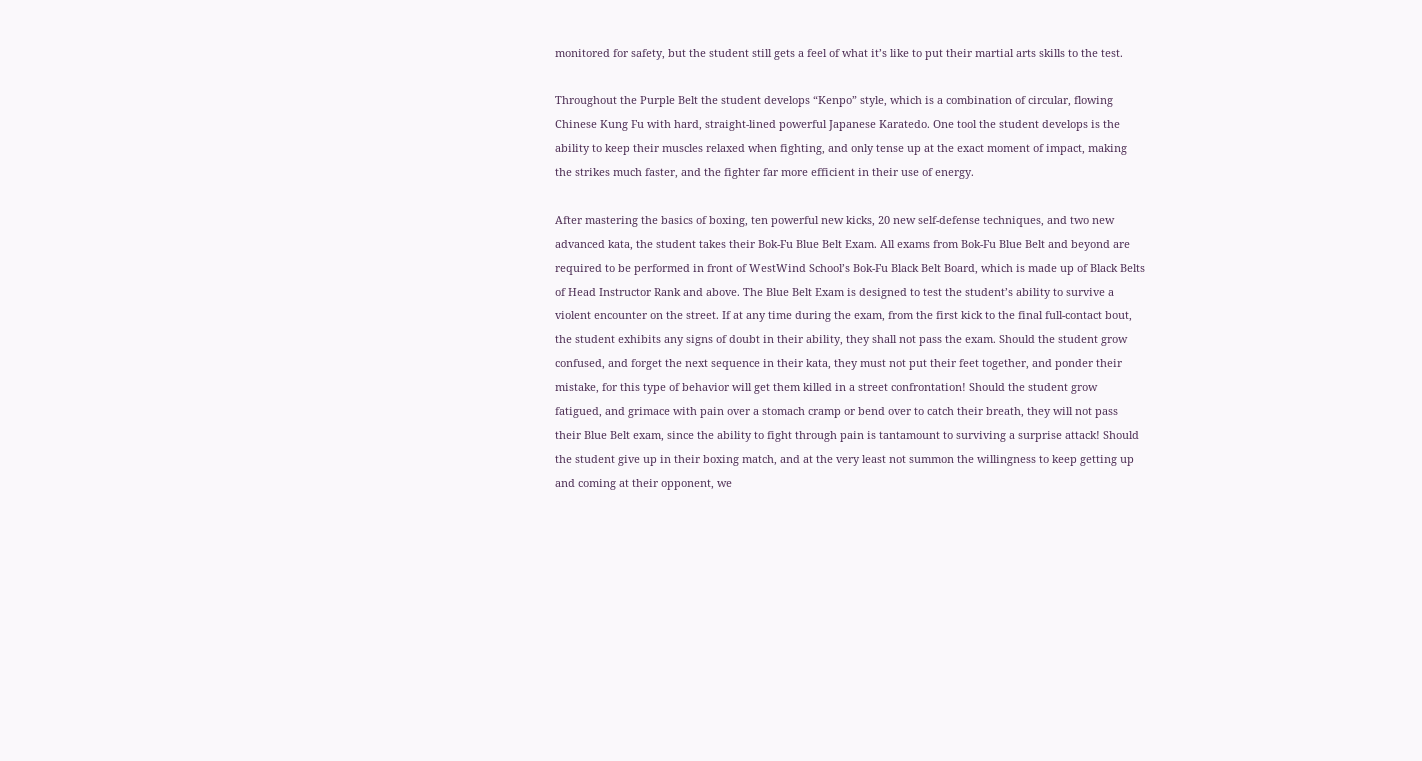monitored for safety, but the student still gets a feel of what it’s like to put their martial arts skills to the test.

Throughout the Purple Belt the student develops “Kenpo” style, which is a combination of circular, flowing Chinese Kung Fu with hard, straight-lined powerful Japanese Karatedo. One tool the student develops is the ability to keep their muscles relaxed when fighting, and only tense up at the exact moment of impact, making the strikes much faster, and the fighter far more efficient in their use of energy.

After mastering the basics of boxing, ten powerful new kicks, 20 new self-defense techniques, and two new advanced kata, the student takes their Bok-Fu Blue Belt Exam. All exams from Bok-Fu Blue Belt and beyond are required to be performed in front of WestWind School’s Bok-Fu Black Belt Board, which is made up of Black Belts of Head Instructor Rank and above. The Blue Belt Exam is designed to test the student’s ability to survive a violent encounter on the street. If at any time during the exam, from the first kick to the final full-contact bout, the student exhibits any signs of doubt in their ability, they shall not pass the exam. Should the student grow confused, and forget the next sequence in their kata, they must not put their feet together, and ponder their mistake, for this type of behavior will get them killed in a street confrontation! Should the student grow fatigued, and grimace with pain over a stomach cramp or bend over to catch their breath, they will not pass their Blue Belt exam, since the ability to fight through pain is tantamount to surviving a surprise attack! Should the student give up in their boxing match, and at the very least not summon the willingness to keep getting up and coming at their opponent, we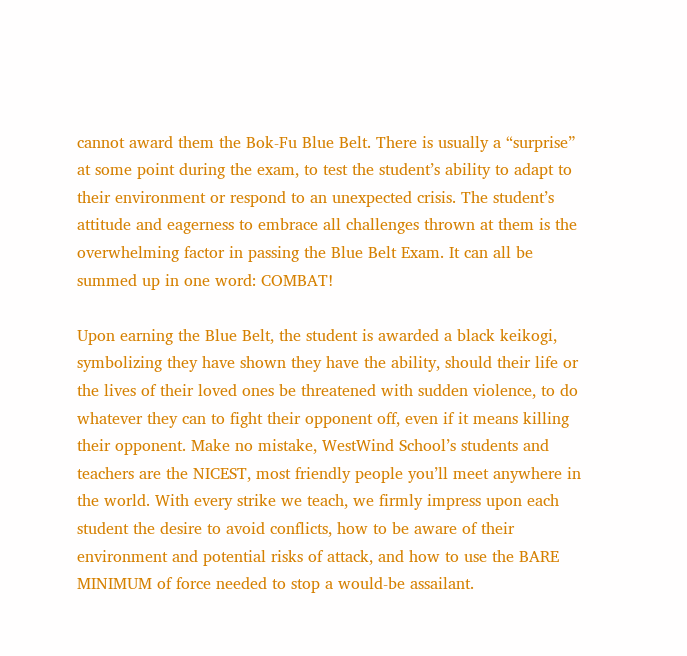cannot award them the Bok-Fu Blue Belt. There is usually a “surprise” at some point during the exam, to test the student’s ability to adapt to their environment or respond to an unexpected crisis. The student’s attitude and eagerness to embrace all challenges thrown at them is the overwhelming factor in passing the Blue Belt Exam. It can all be summed up in one word: COMBAT!

Upon earning the Blue Belt, the student is awarded a black keikogi, symbolizing they have shown they have the ability, should their life or the lives of their loved ones be threatened with sudden violence, to do whatever they can to fight their opponent off, even if it means killing their opponent. Make no mistake, WestWind School’s students and teachers are the NICEST, most friendly people you’ll meet anywhere in the world. With every strike we teach, we firmly impress upon each student the desire to avoid conflicts, how to be aware of their environment and potential risks of attack, and how to use the BARE MINIMUM of force needed to stop a would-be assailant.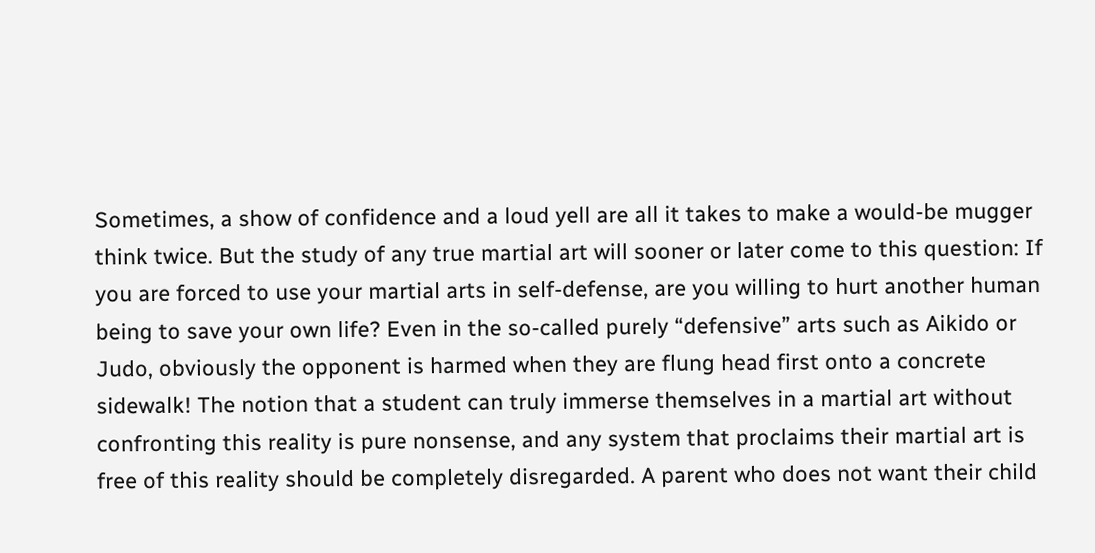Sometimes, a show of confidence and a loud yell are all it takes to make a would-be mugger think twice. But the study of any true martial art will sooner or later come to this question: If you are forced to use your martial arts in self-defense, are you willing to hurt another human being to save your own life? Even in the so-called purely “defensive” arts such as Aikido or Judo, obviously the opponent is harmed when they are flung head first onto a concrete sidewalk! The notion that a student can truly immerse themselves in a martial art without confronting this reality is pure nonsense, and any system that proclaims their martial art is free of this reality should be completely disregarded. A parent who does not want their child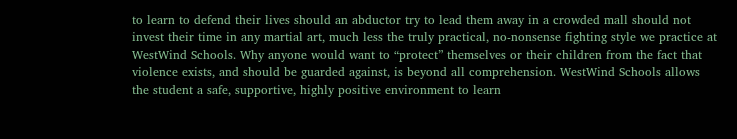to learn to defend their lives should an abductor try to lead them away in a crowded mall should not invest their time in any martial art, much less the truly practical, no-nonsense fighting style we practice at WestWind Schools. Why anyone would want to “protect” themselves or their children from the fact that violence exists, and should be guarded against, is beyond all comprehension. WestWind Schools allows the student a safe, supportive, highly positive environment to learn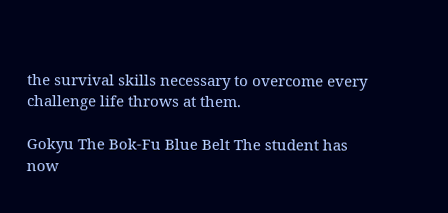the survival skills necessary to overcome every challenge life throws at them.

Gokyu The Bok-Fu Blue Belt The student has now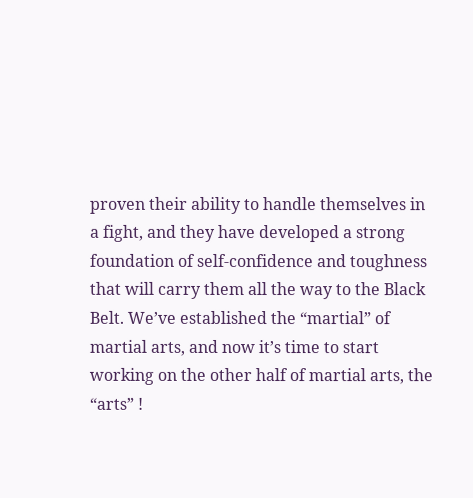proven their ability to handle themselves in a fight, and they have developed a strong foundation of self-confidence and toughness that will carry them all the way to the Black Belt. We’ve established the “martial” of martial arts, and now it’s time to start working on the other half of martial arts, the “arts” !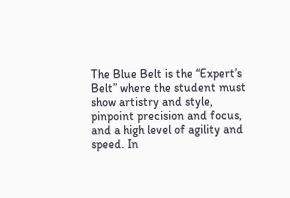The Blue Belt is the “Expert’s Belt” where the student must show artistry and style, pinpoint precision and focus, and a high level of agility and speed. In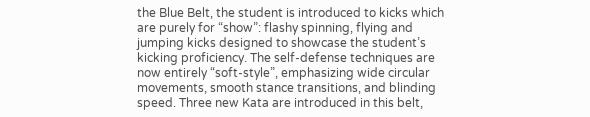the Blue Belt, the student is introduced to kicks which are purely for “show”: flashy spinning, flying and jumping kicks designed to showcase the student’s kicking proficiency. The self-defense techniques are now entirely “soft-style”, emphasizing wide circular movements, smooth stance transitions, and blinding speed. Three new Kata are introduced in this belt,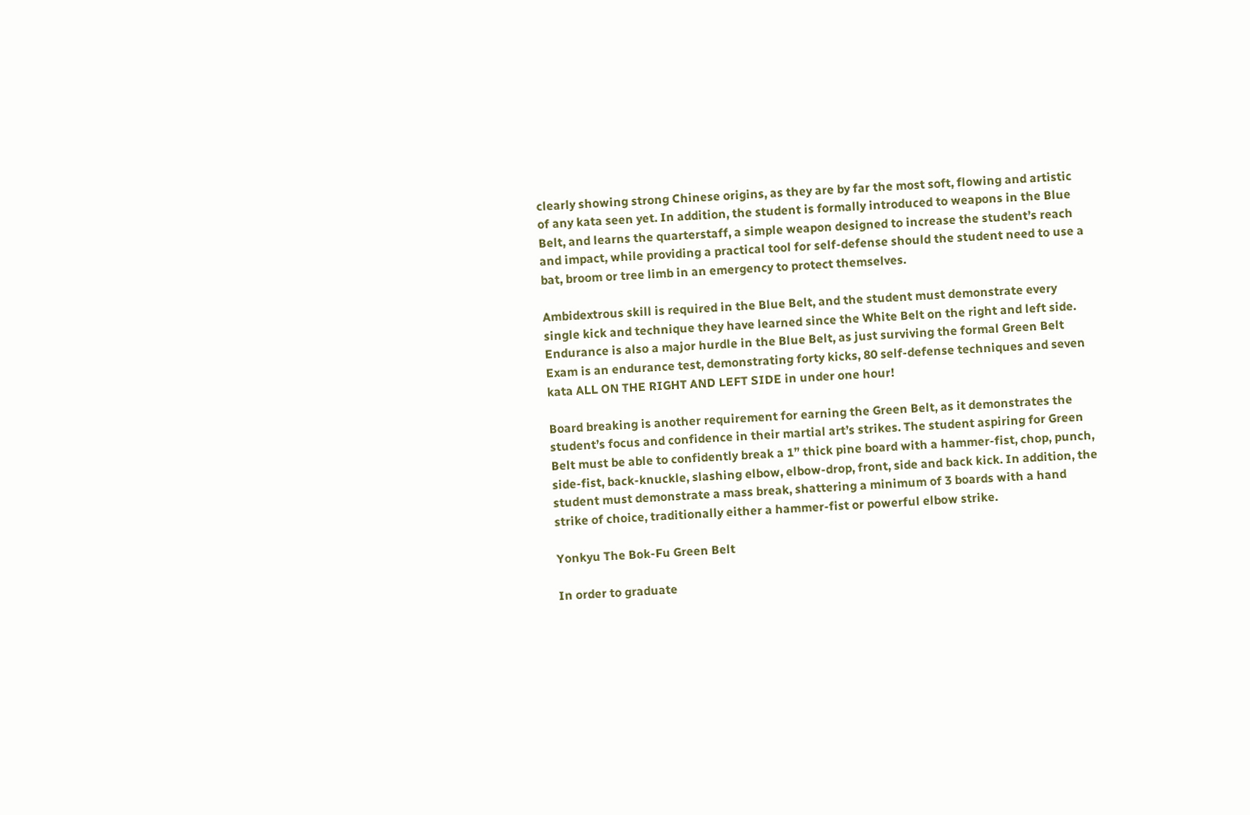clearly showing strong Chinese origins, as they are by far the most soft, flowing and artistic of any kata seen yet. In addition, the student is formally introduced to weapons in the Blue Belt, and learns the quarterstaff, a simple weapon designed to increase the student’s reach and impact, while providing a practical tool for self-defense should the student need to use a bat, broom or tree limb in an emergency to protect themselves.

Ambidextrous skill is required in the Blue Belt, and the student must demonstrate every single kick and technique they have learned since the White Belt on the right and left side. Endurance is also a major hurdle in the Blue Belt, as just surviving the formal Green Belt Exam is an endurance test, demonstrating forty kicks, 80 self-defense techniques and seven kata ALL ON THE RIGHT AND LEFT SIDE in under one hour!

Board breaking is another requirement for earning the Green Belt, as it demonstrates the student’s focus and confidence in their martial art’s strikes. The student aspiring for Green Belt must be able to confidently break a 1” thick pine board with a hammer-fist, chop, punch, side-fist, back-knuckle, slashing elbow, elbow-drop, front, side and back kick. In addition, the student must demonstrate a mass break, shattering a minimum of 3 boards with a hand strike of choice, traditionally either a hammer-fist or powerful elbow strike.

Yonkyu The Bok-Fu Green Belt

In order to graduate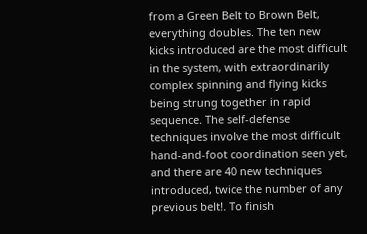from a Green Belt to Brown Belt, everything doubles. The ten new kicks introduced are the most difficult in the system, with extraordinarily complex spinning and flying kicks being strung together in rapid sequence. The self-defense techniques involve the most difficult hand-and-foot coordination seen yet, and there are 40 new techniques introduced, twice the number of any previous belt!. To finish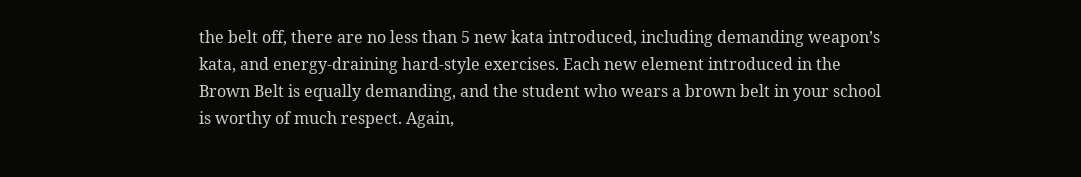the belt off, there are no less than 5 new kata introduced, including demanding weapon’s kata, and energy-draining hard-style exercises. Each new element introduced in the Brown Belt is equally demanding, and the student who wears a brown belt in your school is worthy of much respect. Again,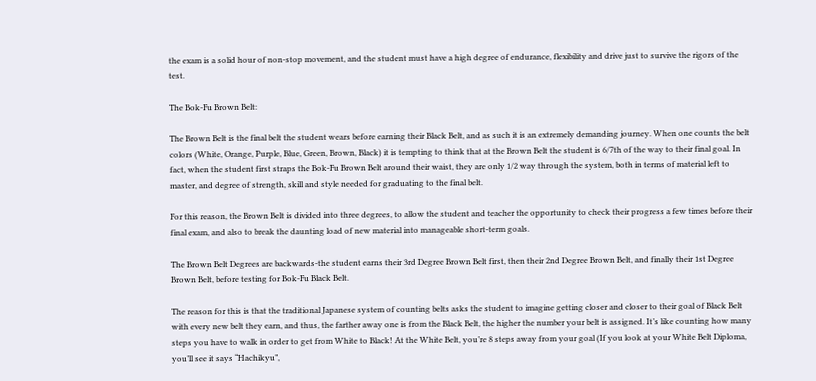the exam is a solid hour of non-stop movement, and the student must have a high degree of endurance, flexibility and drive just to survive the rigors of the test.

The Bok-Fu Brown Belt:

The Brown Belt is the final belt the student wears before earning their Black Belt, and as such it is an extremely demanding journey. When one counts the belt colors (White, Orange, Purple, Blue, Green, Brown, Black) it is tempting to think that at the Brown Belt the student is 6/7th of the way to their final goal. In fact, when the student first straps the Bok-Fu Brown Belt around their waist, they are only 1/2 way through the system, both in terms of material left to master, and degree of strength, skill and style needed for graduating to the final belt.

For this reason, the Brown Belt is divided into three degrees, to allow the student and teacher the opportunity to check their progress a few times before their final exam, and also to break the daunting load of new material into manageable short-term goals.

The Brown Belt Degrees are backwards-the student earns their 3rd Degree Brown Belt first, then their 2nd Degree Brown Belt, and finally their 1st Degree Brown Belt, before testing for Bok-Fu Black Belt.

The reason for this is that the traditional Japanese system of counting belts asks the student to imagine getting closer and closer to their goal of Black Belt with every new belt they earn, and thus, the farther away one is from the Black Belt, the higher the number your belt is assigned. It’s like counting how many steps you have to walk in order to get from White to Black! At the White Belt, you’re 8 steps away from your goal (If you look at your White Belt Diploma, you’ll see it says “Hachikyu”,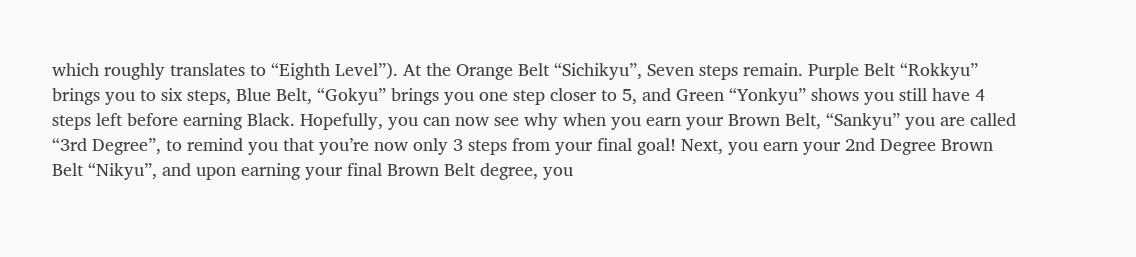which roughly translates to “Eighth Level”). At the Orange Belt “Sichikyu”, Seven steps remain. Purple Belt “Rokkyu” brings you to six steps, Blue Belt, “Gokyu” brings you one step closer to 5, and Green “Yonkyu” shows you still have 4 steps left before earning Black. Hopefully, you can now see why when you earn your Brown Belt, “Sankyu” you are called “3rd Degree”, to remind you that you’re now only 3 steps from your final goal! Next, you earn your 2nd Degree Brown Belt “Nikyu”, and upon earning your final Brown Belt degree, you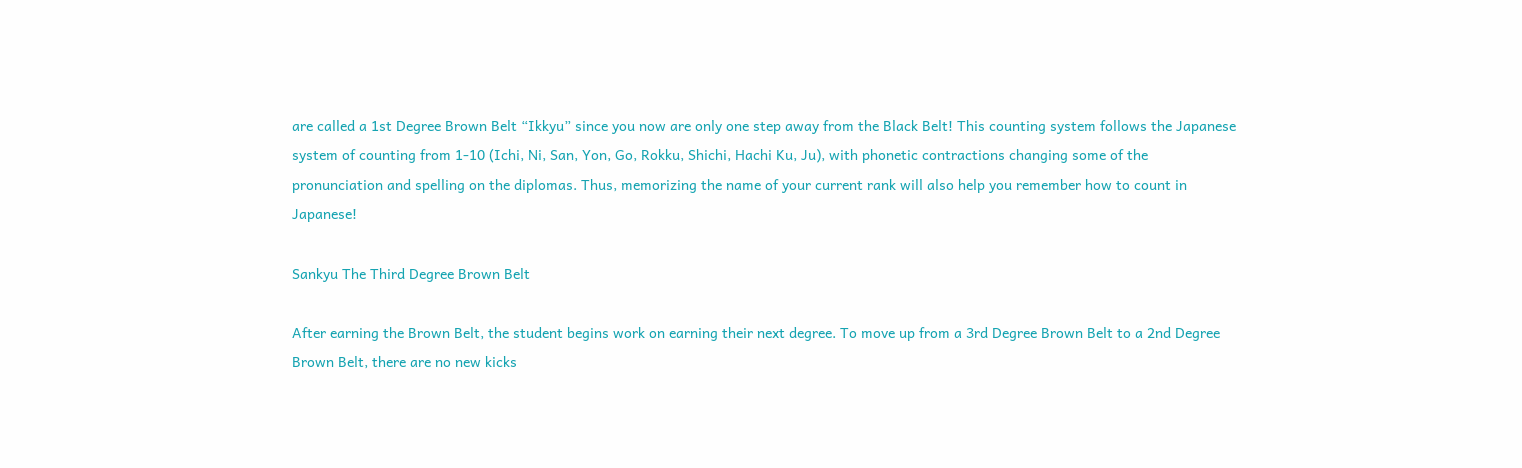are called a 1st Degree Brown Belt “Ikkyu” since you now are only one step away from the Black Belt! This counting system follows the Japanese system of counting from 1-10 (Ichi, Ni, San, Yon, Go, Rokku, Shichi, Hachi Ku, Ju), with phonetic contractions changing some of the pronunciation and spelling on the diplomas. Thus, memorizing the name of your current rank will also help you remember how to count in Japanese!

Sankyu The Third Degree Brown Belt

After earning the Brown Belt, the student begins work on earning their next degree. To move up from a 3rd Degree Brown Belt to a 2nd Degree Brown Belt, there are no new kicks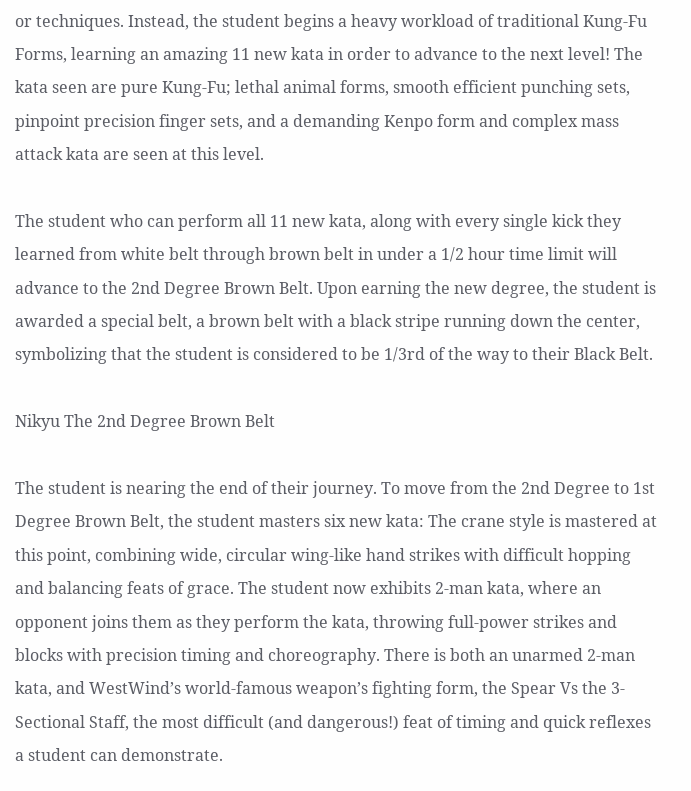or techniques. Instead, the student begins a heavy workload of traditional Kung-Fu Forms, learning an amazing 11 new kata in order to advance to the next level! The kata seen are pure Kung-Fu; lethal animal forms, smooth efficient punching sets, pinpoint precision finger sets, and a demanding Kenpo form and complex mass attack kata are seen at this level.

The student who can perform all 11 new kata, along with every single kick they learned from white belt through brown belt in under a 1/2 hour time limit will advance to the 2nd Degree Brown Belt. Upon earning the new degree, the student is awarded a special belt, a brown belt with a black stripe running down the center, symbolizing that the student is considered to be 1/3rd of the way to their Black Belt.

Nikyu The 2nd Degree Brown Belt

The student is nearing the end of their journey. To move from the 2nd Degree to 1st Degree Brown Belt, the student masters six new kata: The crane style is mastered at this point, combining wide, circular wing-like hand strikes with difficult hopping and balancing feats of grace. The student now exhibits 2-man kata, where an opponent joins them as they perform the kata, throwing full-power strikes and blocks with precision timing and choreography. There is both an unarmed 2-man kata, and WestWind’s world-famous weapon’s fighting form, the Spear Vs the 3-Sectional Staff, the most difficult (and dangerous!) feat of timing and quick reflexes a student can demonstrate.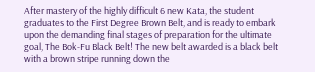After mastery of the highly difficult 6 new Kata, the student graduates to the First Degree Brown Belt, and is ready to embark upon the demanding final stages of preparation for the ultimate goal, The Bok-Fu Black Belt! The new belt awarded is a black belt with a brown stripe running down the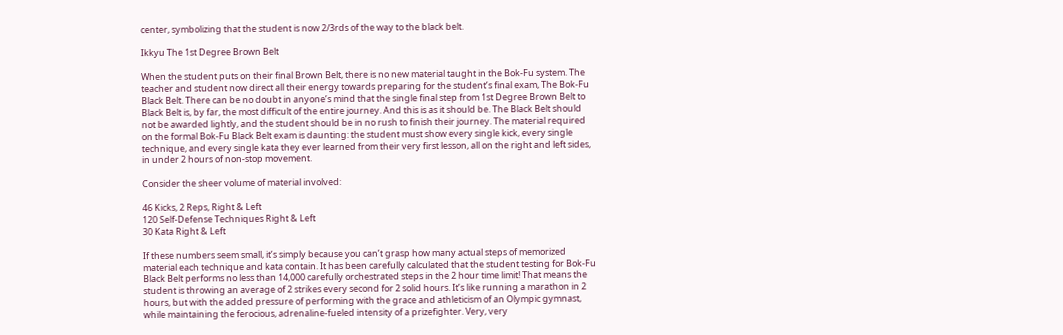center, symbolizing that the student is now 2/3rds of the way to the black belt.

Ikkyu The 1st Degree Brown Belt

When the student puts on their final Brown Belt, there is no new material taught in the Bok-Fu system. The teacher and student now direct all their energy towards preparing for the student’s final exam, The Bok-Fu Black Belt. There can be no doubt in anyone’s mind that the single final step from 1st Degree Brown Belt to Black Belt is, by far, the most difficult of the entire journey. And this is as it should be. The Black Belt should not be awarded lightly, and the student should be in no rush to finish their journey. The material required on the formal Bok-Fu Black Belt exam is daunting: the student must show every single kick, every single technique, and every single kata they ever learned from their very first lesson, all on the right and left sides, in under 2 hours of non-stop movement.

Consider the sheer volume of material involved:

46 Kicks, 2 Reps, Right & Left
120 Self-Defense Techniques Right & Left
30 Kata Right & Left

If these numbers seem small, it’s simply because you can’t grasp how many actual steps of memorized material each technique and kata contain. It has been carefully calculated that the student testing for Bok-Fu Black Belt performs no less than 14,000 carefully orchestrated steps in the 2 hour time limit! That means the student is throwing an average of 2 strikes every second for 2 solid hours. It’s like running a marathon in 2 hours, but with the added pressure of performing with the grace and athleticism of an Olympic gymnast, while maintaining the ferocious, adrenaline-fueled intensity of a prizefighter. Very, very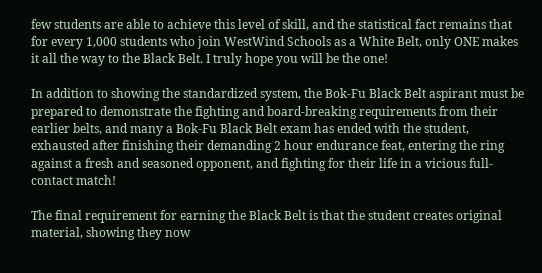few students are able to achieve this level of skill, and the statistical fact remains that for every 1,000 students who join WestWind Schools as a White Belt, only ONE makes it all the way to the Black Belt. I truly hope you will be the one!

In addition to showing the standardized system, the Bok-Fu Black Belt aspirant must be prepared to demonstrate the fighting and board-breaking requirements from their earlier belts, and many a Bok-Fu Black Belt exam has ended with the student, exhausted after finishing their demanding 2 hour endurance feat, entering the ring against a fresh and seasoned opponent, and fighting for their life in a vicious full-contact match!

The final requirement for earning the Black Belt is that the student creates original material, showing they now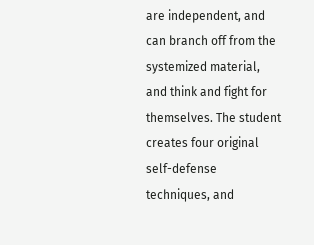are independent, and can branch off from the systemized material, and think and fight for themselves. The student creates four original self-defense techniques, and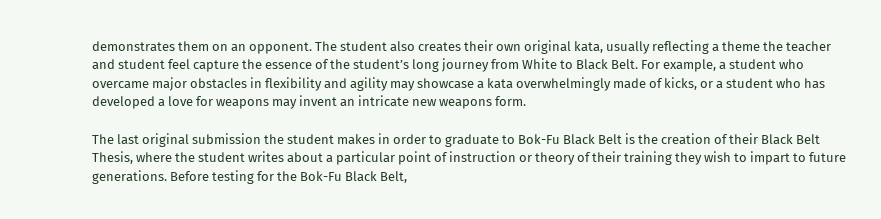demonstrates them on an opponent. The student also creates their own original kata, usually reflecting a theme the teacher and student feel capture the essence of the student’s long journey from White to Black Belt. For example, a student who overcame major obstacles in flexibility and agility may showcase a kata overwhelmingly made of kicks, or a student who has developed a love for weapons may invent an intricate new weapons form.

The last original submission the student makes in order to graduate to Bok-Fu Black Belt is the creation of their Black Belt Thesis, where the student writes about a particular point of instruction or theory of their training they wish to impart to future generations. Before testing for the Bok-Fu Black Belt,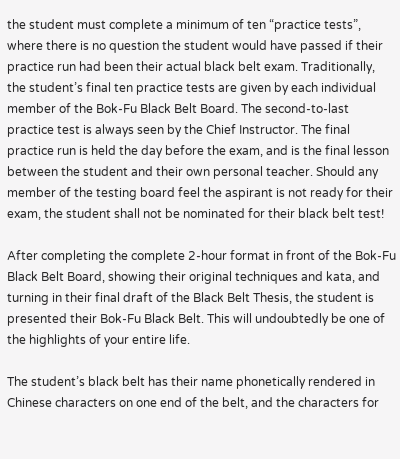the student must complete a minimum of ten “practice tests”, where there is no question the student would have passed if their practice run had been their actual black belt exam. Traditionally, the student’s final ten practice tests are given by each individual member of the Bok-Fu Black Belt Board. The second-to-last practice test is always seen by the Chief Instructor. The final practice run is held the day before the exam, and is the final lesson between the student and their own personal teacher. Should any member of the testing board feel the aspirant is not ready for their exam, the student shall not be nominated for their black belt test!

After completing the complete 2-hour format in front of the Bok-Fu Black Belt Board, showing their original techniques and kata, and turning in their final draft of the Black Belt Thesis, the student is presented their Bok-Fu Black Belt. This will undoubtedly be one of the highlights of your entire life.

The student’s black belt has their name phonetically rendered in Chinese characters on one end of the belt, and the characters for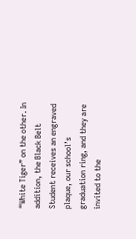“White Tiger” on the other. In addition, the Black Belt Student receives an engraved plaque, our school’s graduation ring, and they are invited to the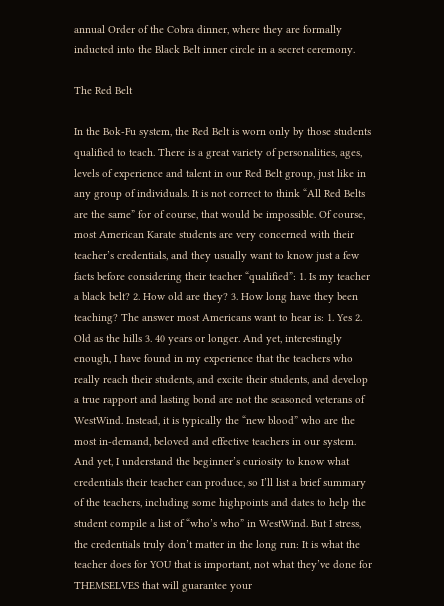annual Order of the Cobra dinner, where they are formally inducted into the Black Belt inner circle in a secret ceremony.

The Red Belt

In the Bok-Fu system, the Red Belt is worn only by those students qualified to teach. There is a great variety of personalities, ages, levels of experience and talent in our Red Belt group, just like in any group of individuals. It is not correct to think “All Red Belts are the same” for of course, that would be impossible. Of course, most American Karate students are very concerned with their teacher’s credentials, and they usually want to know just a few facts before considering their teacher “qualified”: 1. Is my teacher a black belt? 2. How old are they? 3. How long have they been teaching? The answer most Americans want to hear is: 1. Yes 2. Old as the hills 3. 40 years or longer. And yet, interestingly enough, I have found in my experience that the teachers who really reach their students, and excite their students, and develop a true rapport and lasting bond are not the seasoned veterans of WestWind. Instead, it is typically the “new blood” who are the most in-demand, beloved and effective teachers in our system. And yet, I understand the beginner’s curiosity to know what credentials their teacher can produce, so I’ll list a brief summary of the teachers, including some highpoints and dates to help the student compile a list of “who’s who” in WestWind. But I stress, the credentials truly don’t matter in the long run: It is what the teacher does for YOU that is important, not what they’ve done for THEMSELVES that will guarantee your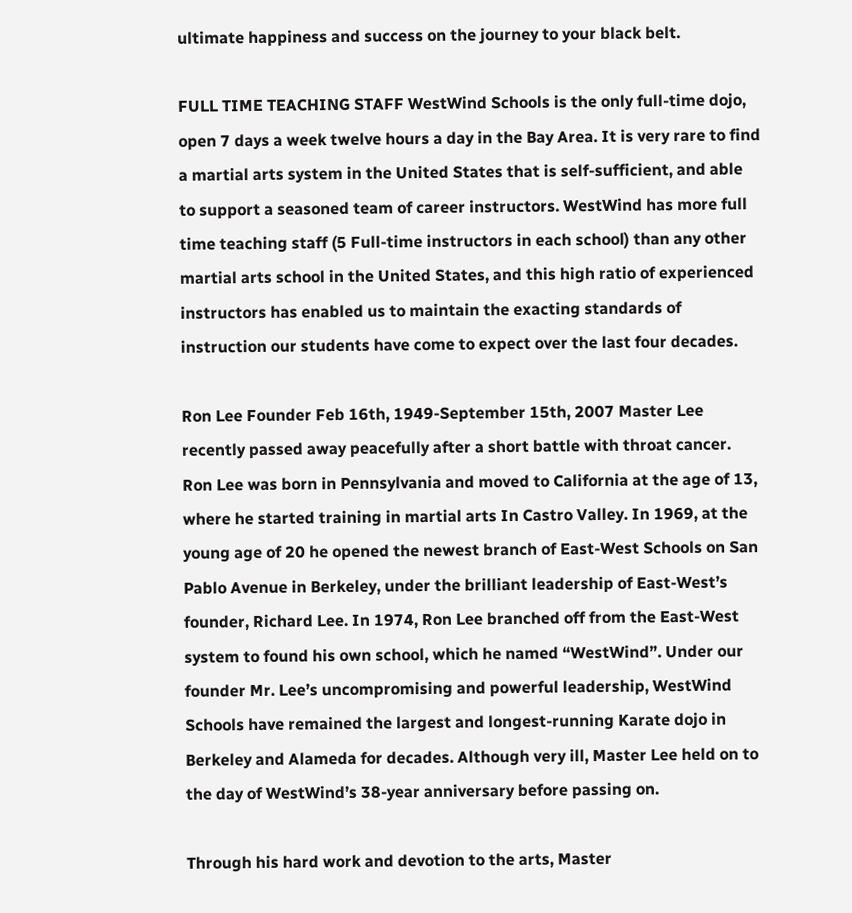ultimate happiness and success on the journey to your black belt.

FULL TIME TEACHING STAFF WestWind Schools is the only full-time dojo, open 7 days a week twelve hours a day in the Bay Area. It is very rare to find a martial arts system in the United States that is self-sufficient, and able to support a seasoned team of career instructors. WestWind has more full time teaching staff (5 Full-time instructors in each school) than any other martial arts school in the United States, and this high ratio of experienced instructors has enabled us to maintain the exacting standards of instruction our students have come to expect over the last four decades.

Ron Lee Founder Feb 16th, 1949-September 15th, 2007 Master Lee recently passed away peacefully after a short battle with throat cancer. Ron Lee was born in Pennsylvania and moved to California at the age of 13, where he started training in martial arts In Castro Valley. In 1969, at the young age of 20 he opened the newest branch of East-West Schools on San Pablo Avenue in Berkeley, under the brilliant leadership of East-West’s founder, Richard Lee. In 1974, Ron Lee branched off from the East-West system to found his own school, which he named “WestWind”. Under our founder Mr. Lee’s uncompromising and powerful leadership, WestWind Schools have remained the largest and longest-running Karate dojo in Berkeley and Alameda for decades. Although very ill, Master Lee held on to the day of WestWind’s 38-year anniversary before passing on.

Through his hard work and devotion to the arts, Master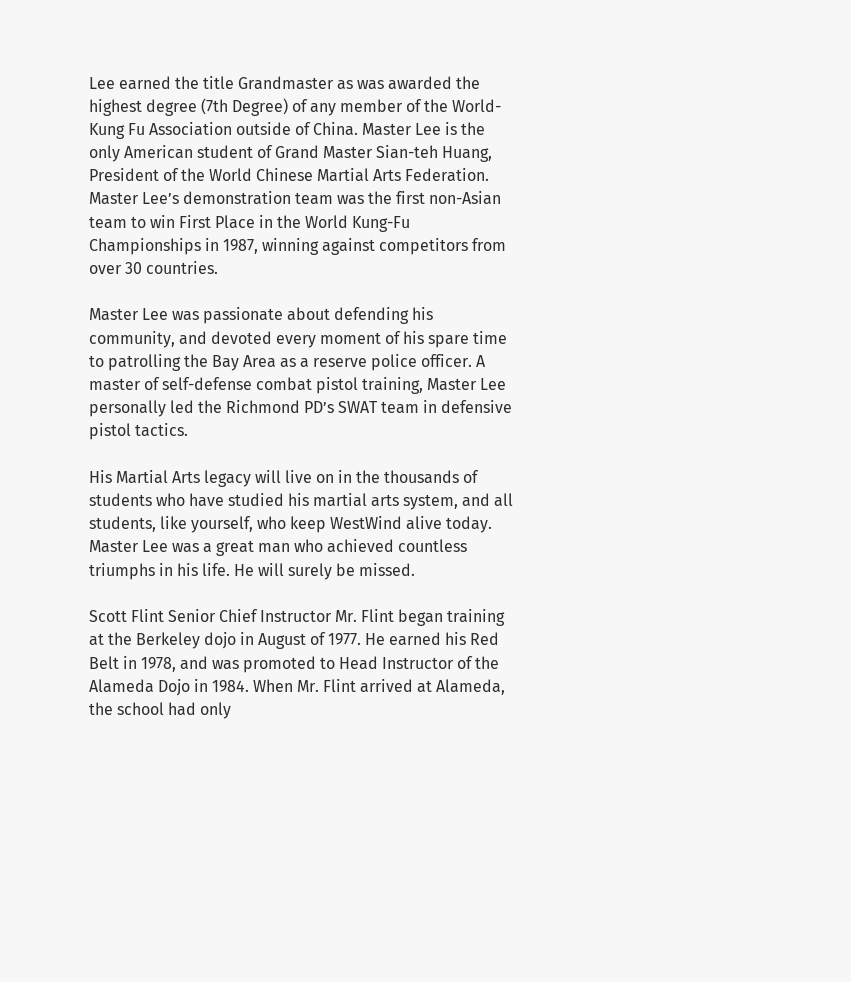Lee earned the title Grandmaster as was awarded the highest degree (7th Degree) of any member of the World-Kung Fu Association outside of China. Master Lee is the only American student of Grand Master Sian-teh Huang, President of the World Chinese Martial Arts Federation. Master Lee’s demonstration team was the first non-Asian team to win First Place in the World Kung-Fu Championships in 1987, winning against competitors from over 30 countries.

Master Lee was passionate about defending his community, and devoted every moment of his spare time to patrolling the Bay Area as a reserve police officer. A master of self-defense combat pistol training, Master Lee personally led the Richmond PD’s SWAT team in defensive pistol tactics.

His Martial Arts legacy will live on in the thousands of students who have studied his martial arts system, and all students, like yourself, who keep WestWind alive today. Master Lee was a great man who achieved countless triumphs in his life. He will surely be missed.

Scott Flint Senior Chief Instructor Mr. Flint began training at the Berkeley dojo in August of 1977. He earned his Red Belt in 1978, and was promoted to Head Instructor of the Alameda Dojo in 1984. When Mr. Flint arrived at Alameda, the school had only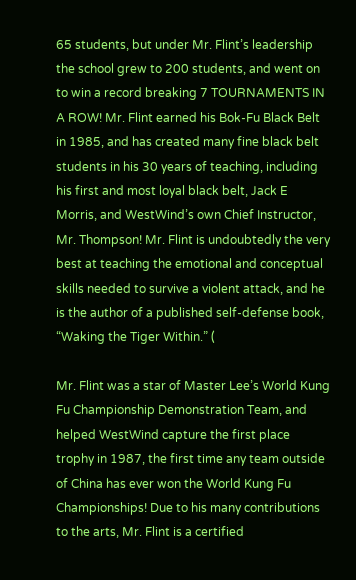65 students, but under Mr. Flint’s leadership the school grew to 200 students, and went on to win a record breaking 7 TOURNAMENTS IN A ROW! Mr. Flint earned his Bok-Fu Black Belt in 1985, and has created many fine black belt students in his 30 years of teaching, including his first and most loyal black belt, Jack E Morris, and WestWind’s own Chief Instructor, Mr. Thompson! Mr. Flint is undoubtedly the very best at teaching the emotional and conceptual skills needed to survive a violent attack, and he is the author of a published self-defense book, “Waking the Tiger Within.” (

Mr. Flint was a star of Master Lee’s World Kung Fu Championship Demonstration Team, and helped WestWind capture the first place trophy in 1987, the first time any team outside of China has ever won the World Kung Fu Championships! Due to his many contributions to the arts, Mr. Flint is a certified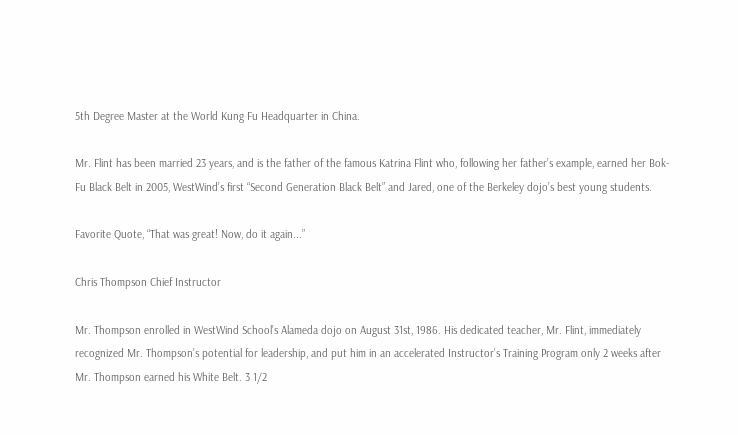5th Degree Master at the World Kung Fu Headquarter in China.

Mr. Flint has been married 23 years, and is the father of the famous Katrina Flint who, following her father’s example, earned her Bok-Fu Black Belt in 2005, WestWind’s first “Second Generation Black Belt” and Jared, one of the Berkeley dojo’s best young students.

Favorite Quote, “That was great! Now, do it again...”

Chris Thompson Chief Instructor

Mr. Thompson enrolled in WestWind School’s Alameda dojo on August 31st, 1986. His dedicated teacher, Mr. Flint, immediately recognized Mr. Thompson’s potential for leadership, and put him in an accelerated Instructor’s Training Program only 2 weeks after Mr. Thompson earned his White Belt. 3 1/2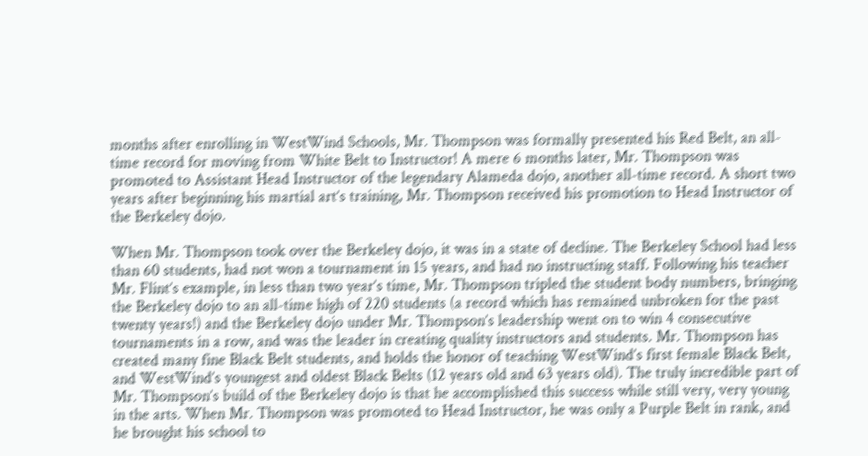months after enrolling in WestWind Schools, Mr. Thompson was formally presented his Red Belt, an all-time record for moving from White Belt to Instructor! A mere 6 months later, Mr. Thompson was promoted to Assistant Head Instructor of the legendary Alameda dojo, another all-time record. A short two years after beginning his martial art’s training, Mr. Thompson received his promotion to Head Instructor of the Berkeley dojo.

When Mr. Thompson took over the Berkeley dojo, it was in a state of decline. The Berkeley School had less than 60 students, had not won a tournament in 15 years, and had no instructing staff. Following his teacher Mr. Flint’s example, in less than two year’s time, Mr. Thompson tripled the student body numbers, bringing the Berkeley dojo to an all-time high of 220 students (a record which has remained unbroken for the past twenty years!) and the Berkeley dojo under Mr. Thompson’s leadership went on to win 4 consecutive tournaments in a row, and was the leader in creating quality instructors and students. Mr. Thompson has created many fine Black Belt students, and holds the honor of teaching WestWind’s first female Black Belt, and WestWind’s youngest and oldest Black Belts (12 years old and 63 years old). The truly incredible part of Mr. Thompson’s build of the Berkeley dojo is that he accomplished this success while still very, very young in the arts. When Mr. Thompson was promoted to Head Instructor, he was only a Purple Belt in rank, and he brought his school to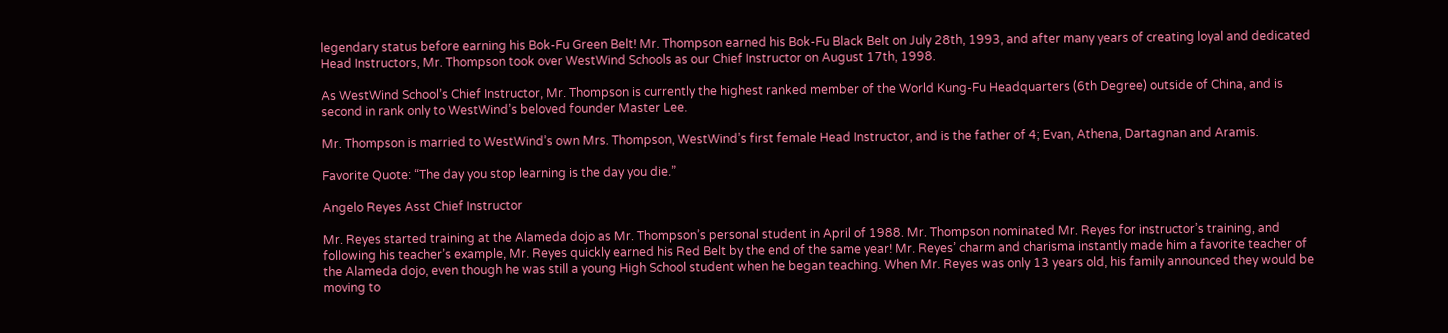legendary status before earning his Bok-Fu Green Belt! Mr. Thompson earned his Bok-Fu Black Belt on July 28th, 1993, and after many years of creating loyal and dedicated Head Instructors, Mr. Thompson took over WestWind Schools as our Chief Instructor on August 17th, 1998.

As WestWind School’s Chief Instructor, Mr. Thompson is currently the highest ranked member of the World Kung-Fu Headquarters (6th Degree) outside of China, and is second in rank only to WestWind’s beloved founder Master Lee.

Mr. Thompson is married to WestWind’s own Mrs. Thompson, WestWind’s first female Head Instructor, and is the father of 4; Evan, Athena, Dartagnan and Aramis.

Favorite Quote: “The day you stop learning is the day you die.”

Angelo Reyes Asst Chief Instructor

Mr. Reyes started training at the Alameda dojo as Mr. Thompson’s personal student in April of 1988. Mr. Thompson nominated Mr. Reyes for instructor’s training, and following his teacher’s example, Mr. Reyes quickly earned his Red Belt by the end of the same year! Mr. Reyes’ charm and charisma instantly made him a favorite teacher of the Alameda dojo, even though he was still a young High School student when he began teaching. When Mr. Reyes was only 13 years old, his family announced they would be moving to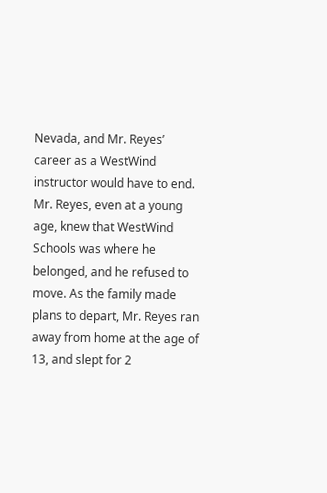Nevada, and Mr. Reyes’ career as a WestWind instructor would have to end. Mr. Reyes, even at a young age, knew that WestWind Schools was where he belonged, and he refused to move. As the family made plans to depart, Mr. Reyes ran away from home at the age of 13, and slept for 2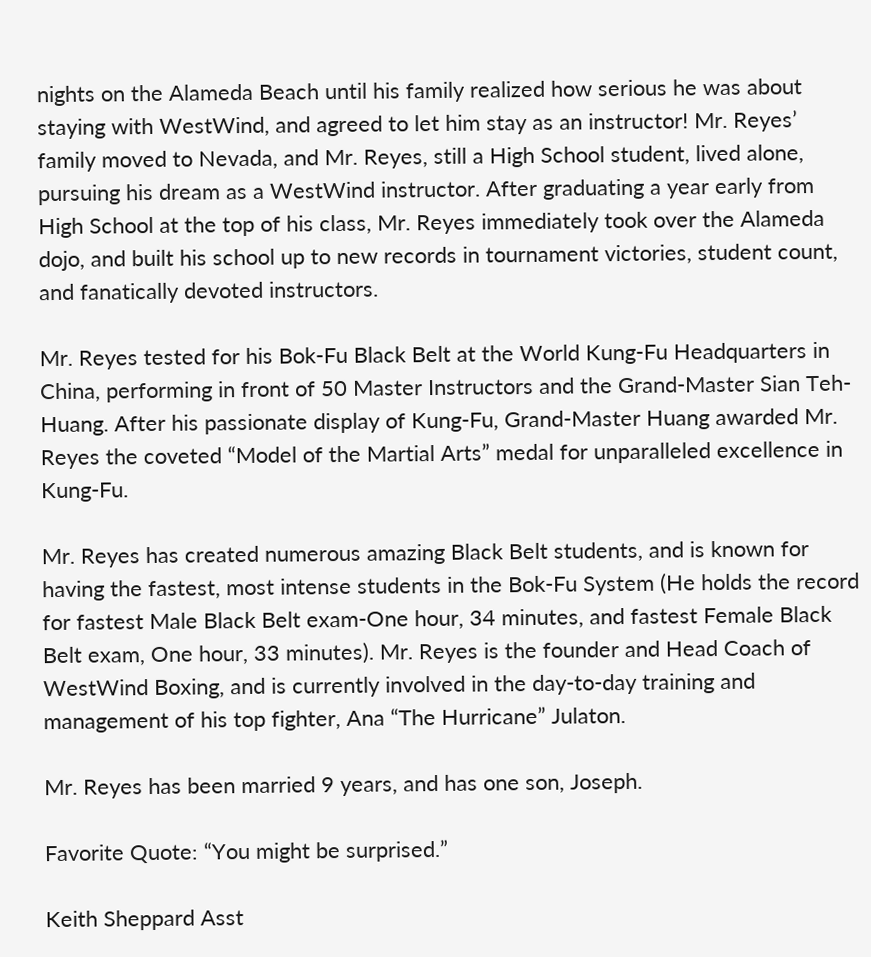nights on the Alameda Beach until his family realized how serious he was about staying with WestWind, and agreed to let him stay as an instructor! Mr. Reyes’ family moved to Nevada, and Mr. Reyes, still a High School student, lived alone, pursuing his dream as a WestWind instructor. After graduating a year early from High School at the top of his class, Mr. Reyes immediately took over the Alameda dojo, and built his school up to new records in tournament victories, student count, and fanatically devoted instructors.

Mr. Reyes tested for his Bok-Fu Black Belt at the World Kung-Fu Headquarters in China, performing in front of 50 Master Instructors and the Grand-Master Sian Teh-Huang. After his passionate display of Kung-Fu, Grand-Master Huang awarded Mr. Reyes the coveted “Model of the Martial Arts” medal for unparalleled excellence in Kung-Fu.

Mr. Reyes has created numerous amazing Black Belt students, and is known for having the fastest, most intense students in the Bok-Fu System (He holds the record for fastest Male Black Belt exam-One hour, 34 minutes, and fastest Female Black Belt exam, One hour, 33 minutes). Mr. Reyes is the founder and Head Coach of WestWind Boxing, and is currently involved in the day-to-day training and management of his top fighter, Ana “The Hurricane” Julaton.

Mr. Reyes has been married 9 years, and has one son, Joseph.

Favorite Quote: “You might be surprised.”

Keith Sheppard Asst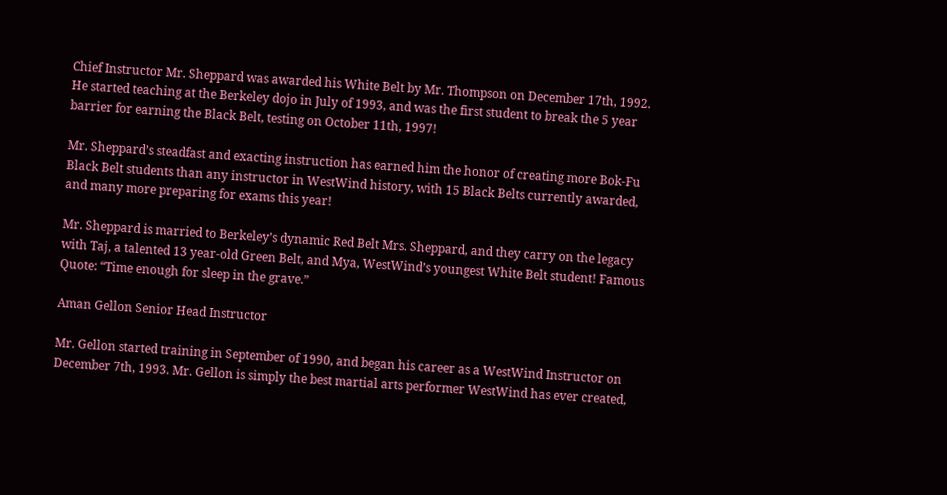Chief Instructor Mr. Sheppard was awarded his White Belt by Mr. Thompson on December 17th, 1992. He started teaching at the Berkeley dojo in July of 1993, and was the first student to break the 5 year barrier for earning the Black Belt, testing on October 11th, 1997!

Mr. Sheppard’s steadfast and exacting instruction has earned him the honor of creating more Bok-Fu Black Belt students than any instructor in WestWind history, with 15 Black Belts currently awarded, and many more preparing for exams this year!

Mr. Sheppard is married to Berkeley’s dynamic Red Belt Mrs. Sheppard, and they carry on the legacy with Taj, a talented 13 year-old Green Belt, and Mya, WestWind’s youngest White Belt student! Famous Quote: “Time enough for sleep in the grave.”

Aman Gellon Senior Head Instructor

Mr. Gellon started training in September of 1990, and began his career as a WestWind Instructor on December 7th, 1993. Mr. Gellon is simply the best martial arts performer WestWind has ever created,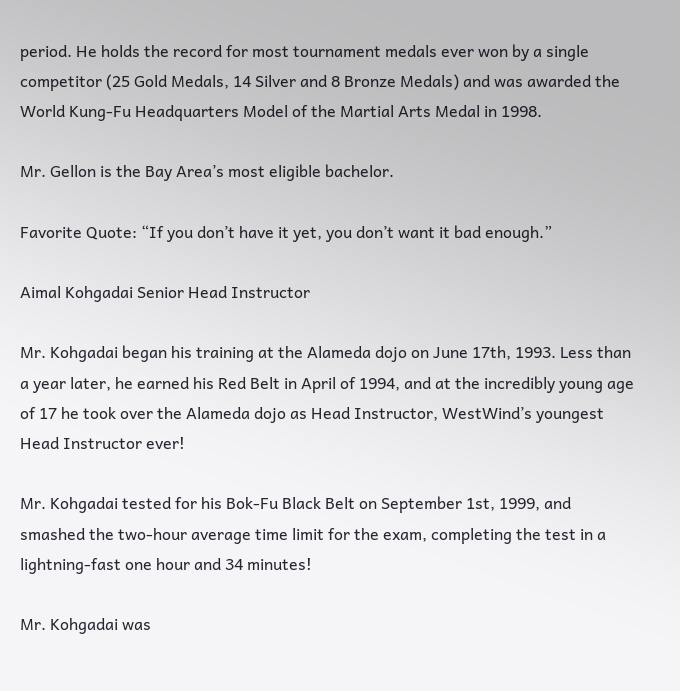period. He holds the record for most tournament medals ever won by a single competitor (25 Gold Medals, 14 Silver and 8 Bronze Medals) and was awarded the World Kung-Fu Headquarters Model of the Martial Arts Medal in 1998.

Mr. Gellon is the Bay Area’s most eligible bachelor.

Favorite Quote: “If you don’t have it yet, you don’t want it bad enough.”

Aimal Kohgadai Senior Head Instructor

Mr. Kohgadai began his training at the Alameda dojo on June 17th, 1993. Less than a year later, he earned his Red Belt in April of 1994, and at the incredibly young age of 17 he took over the Alameda dojo as Head Instructor, WestWind’s youngest Head Instructor ever!

Mr. Kohgadai tested for his Bok-Fu Black Belt on September 1st, 1999, and smashed the two-hour average time limit for the exam, completing the test in a lightning-fast one hour and 34 minutes!

Mr. Kohgadai was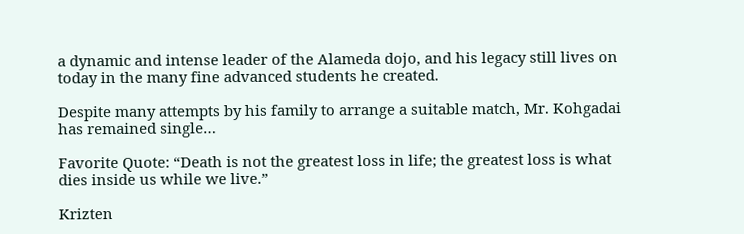a dynamic and intense leader of the Alameda dojo, and his legacy still lives on today in the many fine advanced students he created.

Despite many attempts by his family to arrange a suitable match, Mr. Kohgadai has remained single…

Favorite Quote: “Death is not the greatest loss in life; the greatest loss is what dies inside us while we live.”

Krizten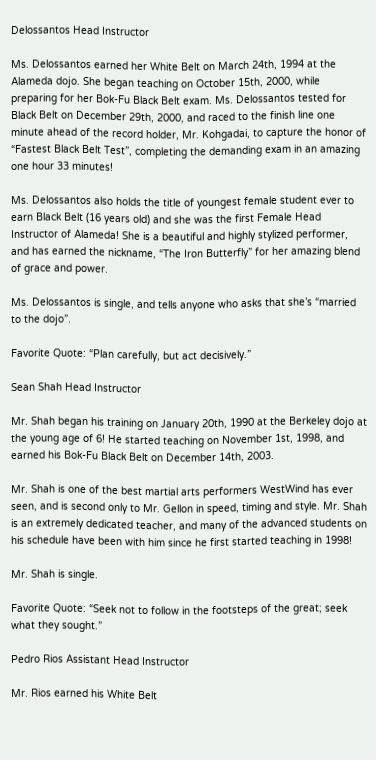Delossantos Head Instructor

Ms. Delossantos earned her White Belt on March 24th, 1994 at the Alameda dojo. She began teaching on October 15th, 2000, while preparing for her Bok-Fu Black Belt exam. Ms. Delossantos tested for Black Belt on December 29th, 2000, and raced to the finish line one minute ahead of the record holder, Mr. Kohgadai, to capture the honor of “Fastest Black Belt Test”, completing the demanding exam in an amazing one hour 33 minutes!

Ms. Delossantos also holds the title of youngest female student ever to earn Black Belt (16 years old) and she was the first Female Head Instructor of Alameda! She is a beautiful and highly stylized performer, and has earned the nickname, “The Iron Butterfly” for her amazing blend of grace and power.

Ms. Delossantos is single, and tells anyone who asks that she’s “married to the dojo”.

Favorite Quote: “Plan carefully, but act decisively.”

Sean Shah Head Instructor

Mr. Shah began his training on January 20th, 1990 at the Berkeley dojo at the young age of 6! He started teaching on November 1st, 1998, and earned his Bok-Fu Black Belt on December 14th, 2003.

Mr. Shah is one of the best martial arts performers WestWind has ever seen, and is second only to Mr. Gellon in speed, timing and style. Mr. Shah is an extremely dedicated teacher, and many of the advanced students on his schedule have been with him since he first started teaching in 1998!

Mr. Shah is single.

Favorite Quote: “Seek not to follow in the footsteps of the great; seek what they sought.”

Pedro Rios Assistant Head Instructor

Mr. Rios earned his White Belt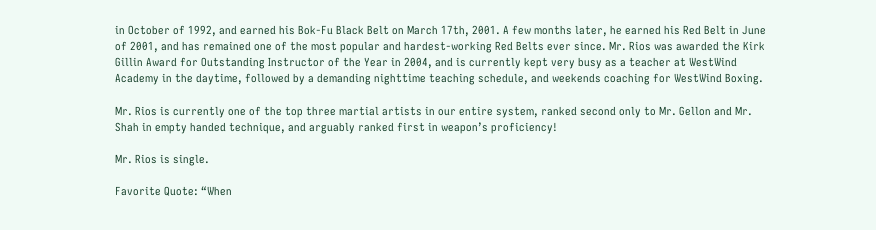in October of 1992, and earned his Bok-Fu Black Belt on March 17th, 2001. A few months later, he earned his Red Belt in June of 2001, and has remained one of the most popular and hardest-working Red Belts ever since. Mr. Rios was awarded the Kirk Gillin Award for Outstanding Instructor of the Year in 2004, and is currently kept very busy as a teacher at WestWind Academy in the daytime, followed by a demanding nighttime teaching schedule, and weekends coaching for WestWind Boxing.

Mr. Rios is currently one of the top three martial artists in our entire system, ranked second only to Mr. Gellon and Mr. Shah in empty handed technique, and arguably ranked first in weapon’s proficiency!

Mr. Rios is single.

Favorite Quote: “When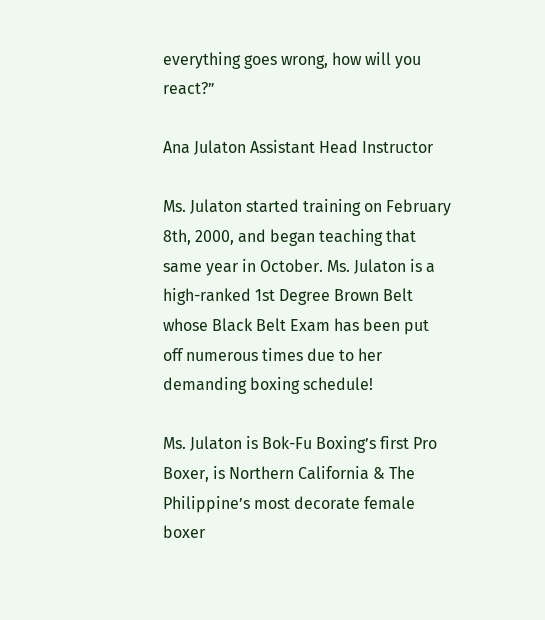everything goes wrong, how will you react?”

Ana Julaton Assistant Head Instructor

Ms. Julaton started training on February 8th, 2000, and began teaching that same year in October. Ms. Julaton is a high-ranked 1st Degree Brown Belt whose Black Belt Exam has been put off numerous times due to her demanding boxing schedule!

Ms. Julaton is Bok-Fu Boxing’s first Pro Boxer, is Northern California & The Philippine’s most decorate female boxer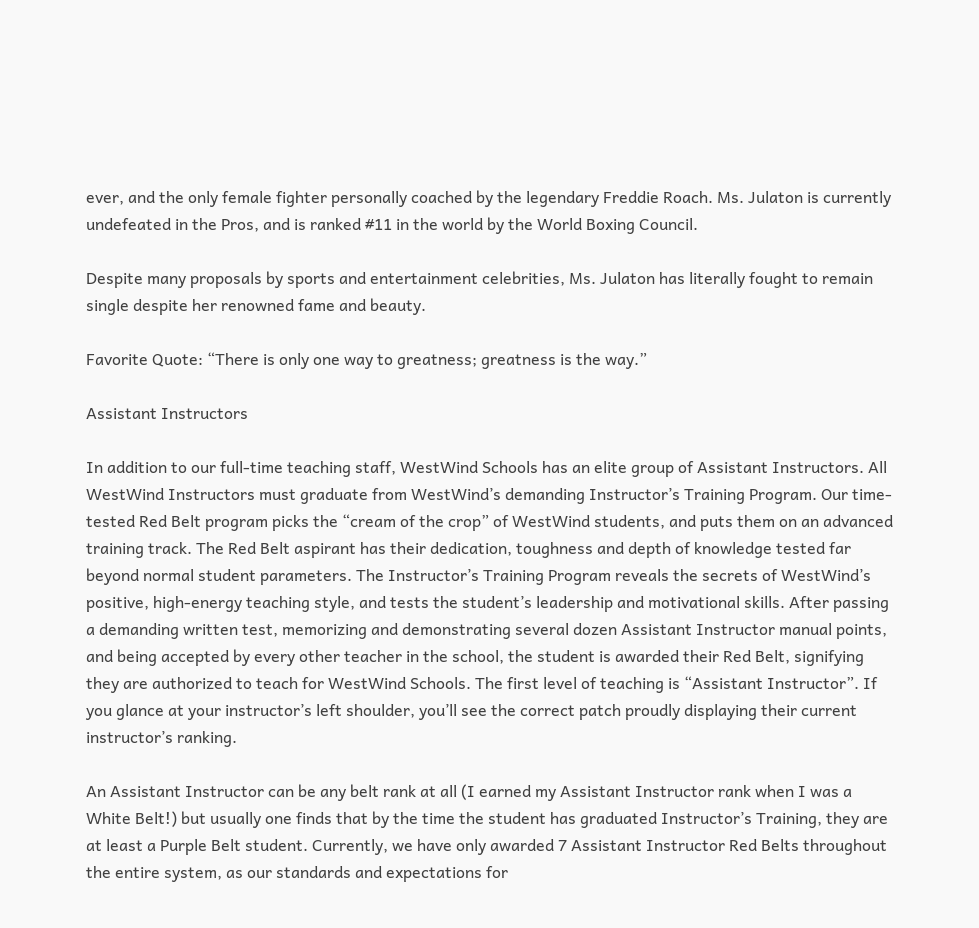ever, and the only female fighter personally coached by the legendary Freddie Roach. Ms. Julaton is currently undefeated in the Pros, and is ranked #11 in the world by the World Boxing Council.

Despite many proposals by sports and entertainment celebrities, Ms. Julaton has literally fought to remain single despite her renowned fame and beauty.

Favorite Quote: “There is only one way to greatness; greatness is the way.”

Assistant Instructors

In addition to our full-time teaching staff, WestWind Schools has an elite group of Assistant Instructors. All WestWind Instructors must graduate from WestWind’s demanding Instructor’s Training Program. Our time-tested Red Belt program picks the “cream of the crop” of WestWind students, and puts them on an advanced training track. The Red Belt aspirant has their dedication, toughness and depth of knowledge tested far beyond normal student parameters. The Instructor’s Training Program reveals the secrets of WestWind’s positive, high-energy teaching style, and tests the student’s leadership and motivational skills. After passing a demanding written test, memorizing and demonstrating several dozen Assistant Instructor manual points, and being accepted by every other teacher in the school, the student is awarded their Red Belt, signifying they are authorized to teach for WestWind Schools. The first level of teaching is “Assistant Instructor”. If you glance at your instructor’s left shoulder, you’ll see the correct patch proudly displaying their current instructor’s ranking.

An Assistant Instructor can be any belt rank at all (I earned my Assistant Instructor rank when I was a White Belt!) but usually one finds that by the time the student has graduated Instructor’s Training, they are at least a Purple Belt student. Currently, we have only awarded 7 Assistant Instructor Red Belts throughout the entire system, as our standards and expectations for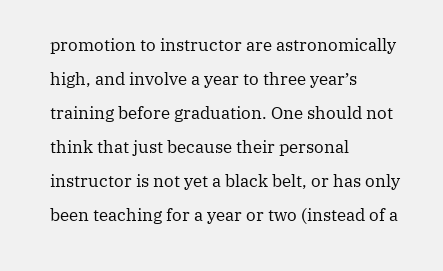promotion to instructor are astronomically high, and involve a year to three year’s training before graduation. One should not think that just because their personal instructor is not yet a black belt, or has only been teaching for a year or two (instead of a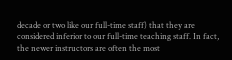decade or two like our full-time staff) that they are considered inferior to our full-time teaching staff. In fact, the newer instructors are often the most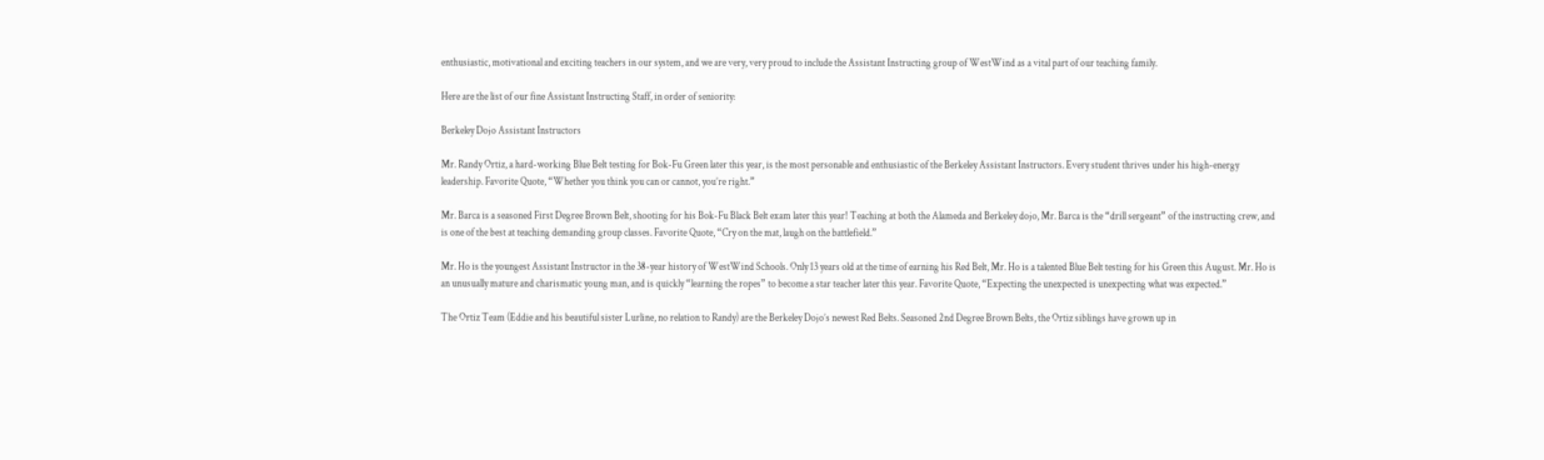enthusiastic, motivational and exciting teachers in our system, and we are very, very proud to include the Assistant Instructing group of WestWind as a vital part of our teaching family.

Here are the list of our fine Assistant Instructing Staff, in order of seniority:

Berkeley Dojo Assistant Instructors

Mr. Randy Ortiz, a hard-working Blue Belt testing for Bok-Fu Green later this year, is the most personable and enthusiastic of the Berkeley Assistant Instructors. Every student thrives under his high-energy leadership. Favorite Quote, “Whether you think you can or cannot, you’re right.”

Mr. Barca is a seasoned First Degree Brown Belt, shooting for his Bok-Fu Black Belt exam later this year! Teaching at both the Alameda and Berkeley dojo, Mr. Barca is the “drill sergeant” of the instructing crew, and is one of the best at teaching demanding group classes. Favorite Quote, “Cry on the mat, laugh on the battlefield.”

Mr. Ho is the youngest Assistant Instructor in the 38-year history of WestWind Schools. Only 13 years old at the time of earning his Red Belt, Mr. Ho is a talented Blue Belt testing for his Green this August. Mr. Ho is an unusually mature and charismatic young man, and is quickly “learning the ropes” to become a star teacher later this year. Favorite Quote, “Expecting the unexpected is unexpecting what was expected.”

The Ortiz Team (Eddie and his beautiful sister Lurline, no relation to Randy) are the Berkeley Dojo’s newest Red Belts. Seasoned 2nd Degree Brown Belts, the Ortiz siblings have grown up in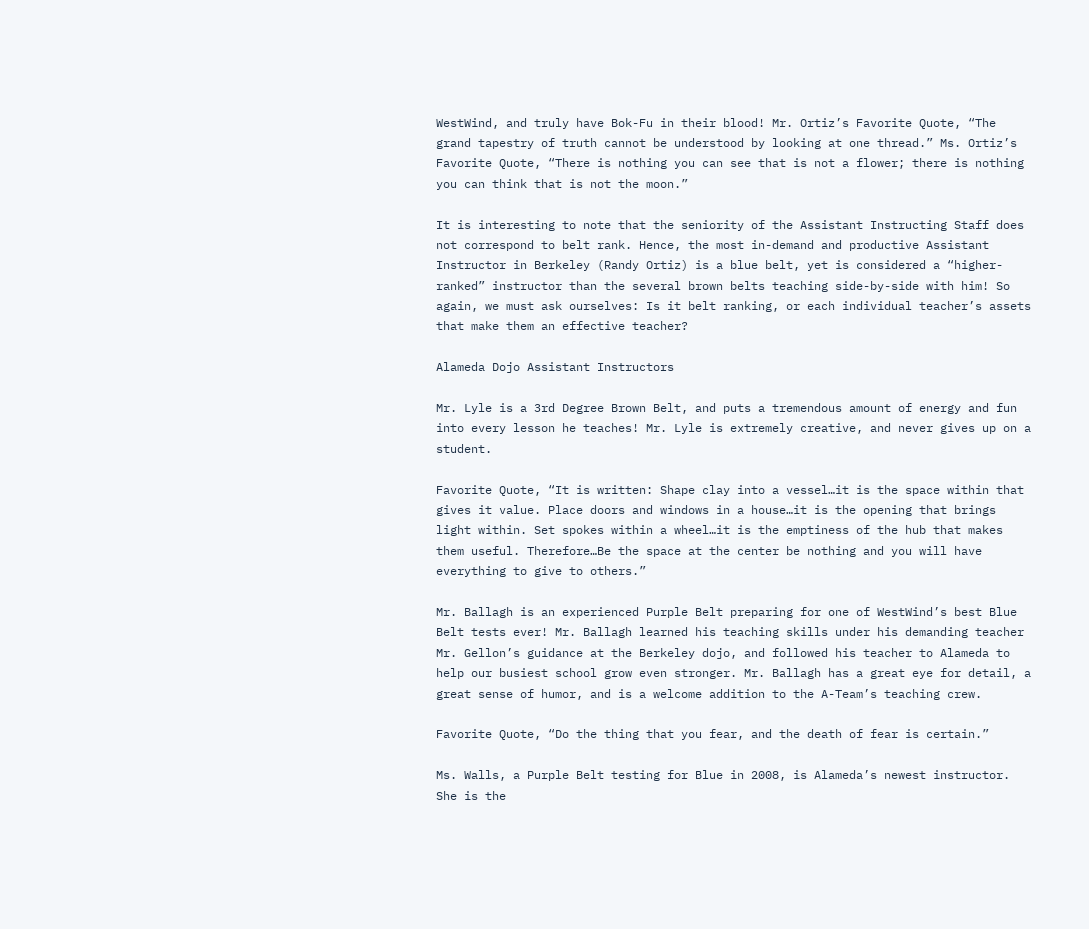WestWind, and truly have Bok-Fu in their blood! Mr. Ortiz’s Favorite Quote, “The grand tapestry of truth cannot be understood by looking at one thread.” Ms. Ortiz’s Favorite Quote, “There is nothing you can see that is not a flower; there is nothing you can think that is not the moon.”

It is interesting to note that the seniority of the Assistant Instructing Staff does not correspond to belt rank. Hence, the most in-demand and productive Assistant Instructor in Berkeley (Randy Ortiz) is a blue belt, yet is considered a “higher-ranked” instructor than the several brown belts teaching side-by-side with him! So again, we must ask ourselves: Is it belt ranking, or each individual teacher’s assets that make them an effective teacher?

Alameda Dojo Assistant Instructors

Mr. Lyle is a 3rd Degree Brown Belt, and puts a tremendous amount of energy and fun into every lesson he teaches! Mr. Lyle is extremely creative, and never gives up on a student.

Favorite Quote, “It is written: Shape clay into a vessel…it is the space within that gives it value. Place doors and windows in a house…it is the opening that brings light within. Set spokes within a wheel…it is the emptiness of the hub that makes them useful. Therefore…Be the space at the center be nothing and you will have everything to give to others.”

Mr. Ballagh is an experienced Purple Belt preparing for one of WestWind’s best Blue Belt tests ever! Mr. Ballagh learned his teaching skills under his demanding teacher Mr. Gellon’s guidance at the Berkeley dojo, and followed his teacher to Alameda to help our busiest school grow even stronger. Mr. Ballagh has a great eye for detail, a great sense of humor, and is a welcome addition to the A-Team’s teaching crew.

Favorite Quote, “Do the thing that you fear, and the death of fear is certain.”

Ms. Walls, a Purple Belt testing for Blue in 2008, is Alameda’s newest instructor. She is the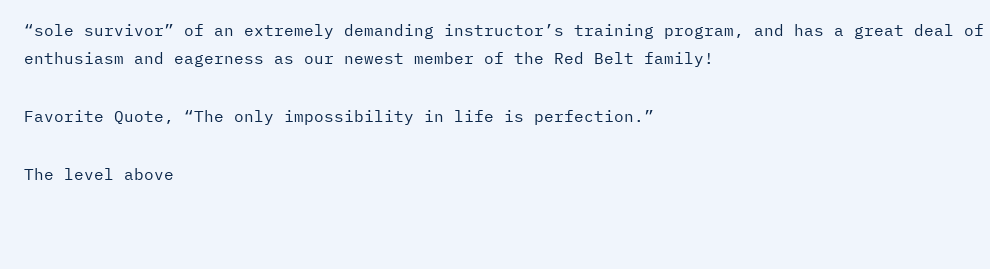“sole survivor” of an extremely demanding instructor’s training program, and has a great deal of enthusiasm and eagerness as our newest member of the Red Belt family!

Favorite Quote, “The only impossibility in life is perfection.”

The level above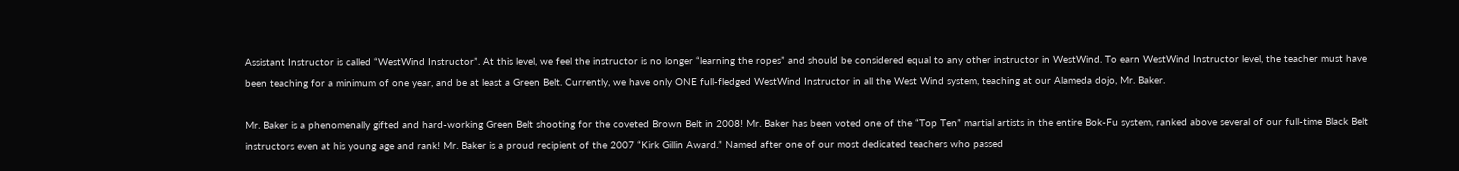Assistant Instructor is called “WestWind Instructor”. At this level, we feel the instructor is no longer “learning the ropes” and should be considered equal to any other instructor in WestWind. To earn WestWind Instructor level, the teacher must have been teaching for a minimum of one year, and be at least a Green Belt. Currently, we have only ONE full-fledged WestWind Instructor in all the West Wind system, teaching at our Alameda dojo, Mr. Baker.

Mr. Baker is a phenomenally gifted and hard-working Green Belt shooting for the coveted Brown Belt in 2008! Mr. Baker has been voted one of the “Top Ten” martial artists in the entire Bok-Fu system, ranked above several of our full-time Black Belt instructors even at his young age and rank! Mr. Baker is a proud recipient of the 2007 “Kirk Gillin Award.” Named after one of our most dedicated teachers who passed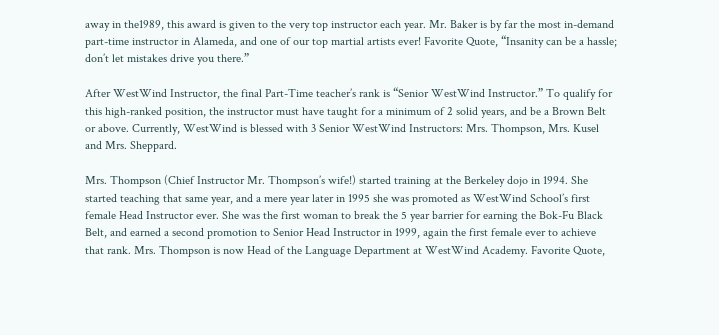away in the1989, this award is given to the very top instructor each year. Mr. Baker is by far the most in-demand part-time instructor in Alameda, and one of our top martial artists ever! Favorite Quote, “Insanity can be a hassle; don’t let mistakes drive you there.”

After WestWind Instructor, the final Part-Time teacher’s rank is “Senior WestWind Instructor.” To qualify for this high-ranked position, the instructor must have taught for a minimum of 2 solid years, and be a Brown Belt or above. Currently, WestWind is blessed with 3 Senior WestWind Instructors: Mrs. Thompson, Mrs. Kusel and Mrs. Sheppard.

Mrs. Thompson (Chief Instructor Mr. Thompson’s wife!) started training at the Berkeley dojo in 1994. She started teaching that same year, and a mere year later in 1995 she was promoted as WestWind School’s first female Head Instructor ever. She was the first woman to break the 5 year barrier for earning the Bok-Fu Black Belt, and earned a second promotion to Senior Head Instructor in 1999, again the first female ever to achieve that rank. Mrs. Thompson is now Head of the Language Department at WestWind Academy. Favorite Quote,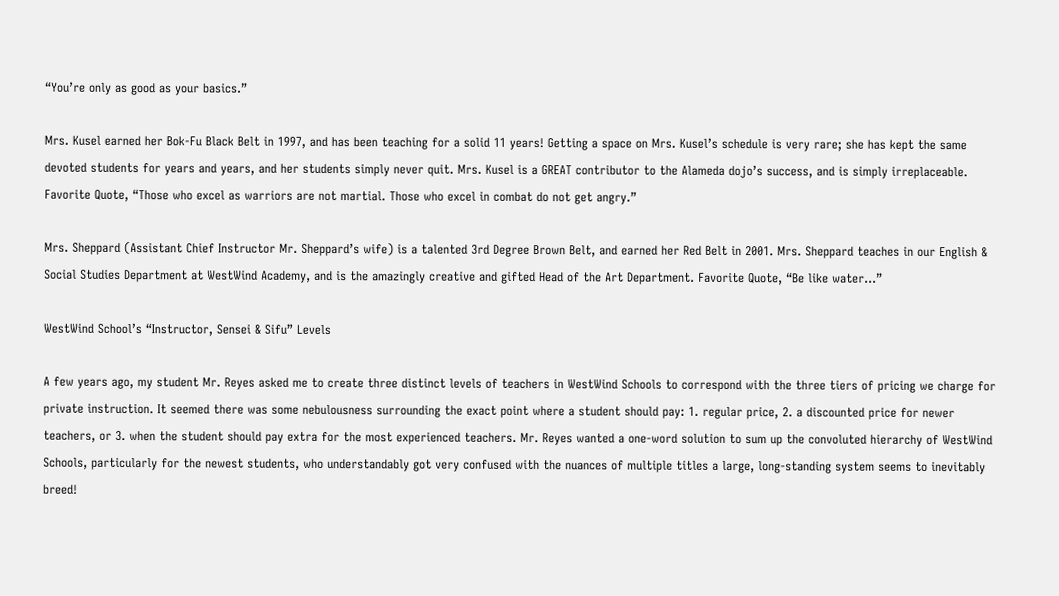“You’re only as good as your basics.”

Mrs. Kusel earned her Bok-Fu Black Belt in 1997, and has been teaching for a solid 11 years! Getting a space on Mrs. Kusel’s schedule is very rare; she has kept the same devoted students for years and years, and her students simply never quit. Mrs. Kusel is a GREAT contributor to the Alameda dojo’s success, and is simply irreplaceable. Favorite Quote, “Those who excel as warriors are not martial. Those who excel in combat do not get angry.”

Mrs. Sheppard (Assistant Chief Instructor Mr. Sheppard’s wife) is a talented 3rd Degree Brown Belt, and earned her Red Belt in 2001. Mrs. Sheppard teaches in our English & Social Studies Department at WestWind Academy, and is the amazingly creative and gifted Head of the Art Department. Favorite Quote, “Be like water…”

WestWind School’s “Instructor, Sensei & Sifu” Levels

A few years ago, my student Mr. Reyes asked me to create three distinct levels of teachers in WestWind Schools to correspond with the three tiers of pricing we charge for private instruction. It seemed there was some nebulousness surrounding the exact point where a student should pay: 1. regular price, 2. a discounted price for newer teachers, or 3. when the student should pay extra for the most experienced teachers. Mr. Reyes wanted a one-word solution to sum up the convoluted hierarchy of WestWind Schools, particularly for the newest students, who understandably got very confused with the nuances of multiple titles a large, long-standing system seems to inevitably breed!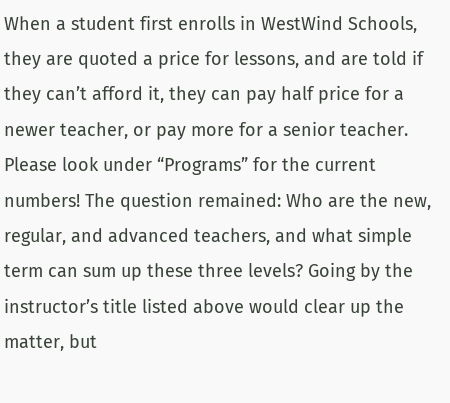When a student first enrolls in WestWind Schools, they are quoted a price for lessons, and are told if they can’t afford it, they can pay half price for a newer teacher, or pay more for a senior teacher. Please look under “Programs” for the current numbers! The question remained: Who are the new, regular, and advanced teachers, and what simple term can sum up these three levels? Going by the instructor’s title listed above would clear up the matter, but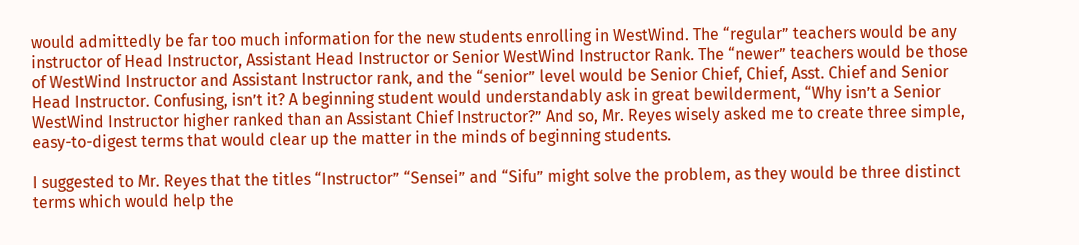would admittedly be far too much information for the new students enrolling in WestWind. The “regular” teachers would be any instructor of Head Instructor, Assistant Head Instructor or Senior WestWind Instructor Rank. The “newer” teachers would be those of WestWind Instructor and Assistant Instructor rank, and the “senior” level would be Senior Chief, Chief, Asst. Chief and Senior Head Instructor. Confusing, isn’t it? A beginning student would understandably ask in great bewilderment, “Why isn’t a Senior WestWind Instructor higher ranked than an Assistant Chief Instructor?” And so, Mr. Reyes wisely asked me to create three simple, easy-to-digest terms that would clear up the matter in the minds of beginning students.

I suggested to Mr. Reyes that the titles “Instructor” “Sensei” and “Sifu” might solve the problem, as they would be three distinct terms which would help the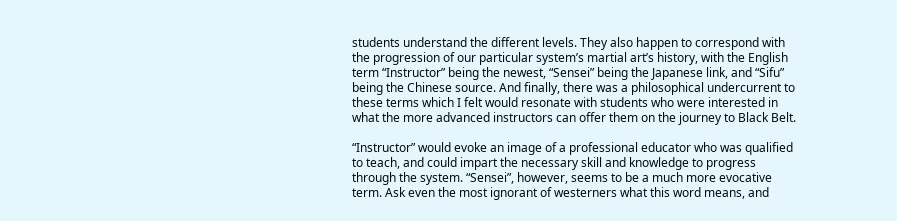students understand the different levels. They also happen to correspond with the progression of our particular system’s martial art’s history, with the English term “Instructor” being the newest, “Sensei” being the Japanese link, and “Sifu” being the Chinese source. And finally, there was a philosophical undercurrent to these terms which I felt would resonate with students who were interested in what the more advanced instructors can offer them on the journey to Black Belt.

“Instructor” would evoke an image of a professional educator who was qualified to teach, and could impart the necessary skill and knowledge to progress through the system. “Sensei”, however, seems to be a much more evocative term. Ask even the most ignorant of westerners what this word means, and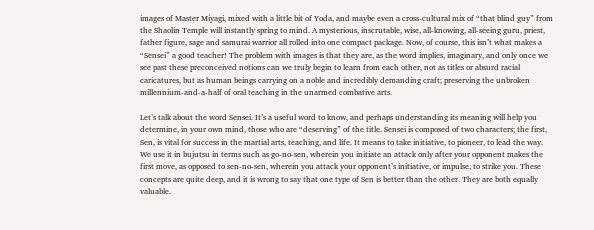images of Master Miyagi, mixed with a little bit of Yoda, and maybe even a cross-cultural mix of “that blind guy” from the Shaolin Temple will instantly spring to mind. A mysterious, inscrutable, wise, all-knowing, all-seeing guru, priest, father figure, sage and samurai warrior all rolled into one compact package. Now, of course, this isn’t what makes a “Sensei” a good teacher! The problem with images is that they are, as the word implies, imaginary, and only once we see past these preconceived notions can we truly begin to learn from each other, not as titles or absurd racial caricatures, but as human beings carrying on a noble and incredibly demanding craft; preserving the unbroken millennium-and-a-half of oral teaching in the unarmed combative arts.

Let’s talk about the word Sensei. It’s a useful word to know, and perhaps understanding its meaning will help you determine, in your own mind, those who are “deserving” of the title. Sensei is composed of two characters; the first, Sen, is vital for success in the martial arts, teaching, and life. It means to take initiative, to pioneer, to lead the way. We use it in bujutsu in terms such as go-no-sen, wherein you initiate an attack only after your opponent makes the first move, as opposed to sen-no-sen, wherein you attack your opponent’s initiative, or impulse, to strike you. These concepts are quite deep, and it is wrong to say that one type of Sen is better than the other. They are both equally valuable.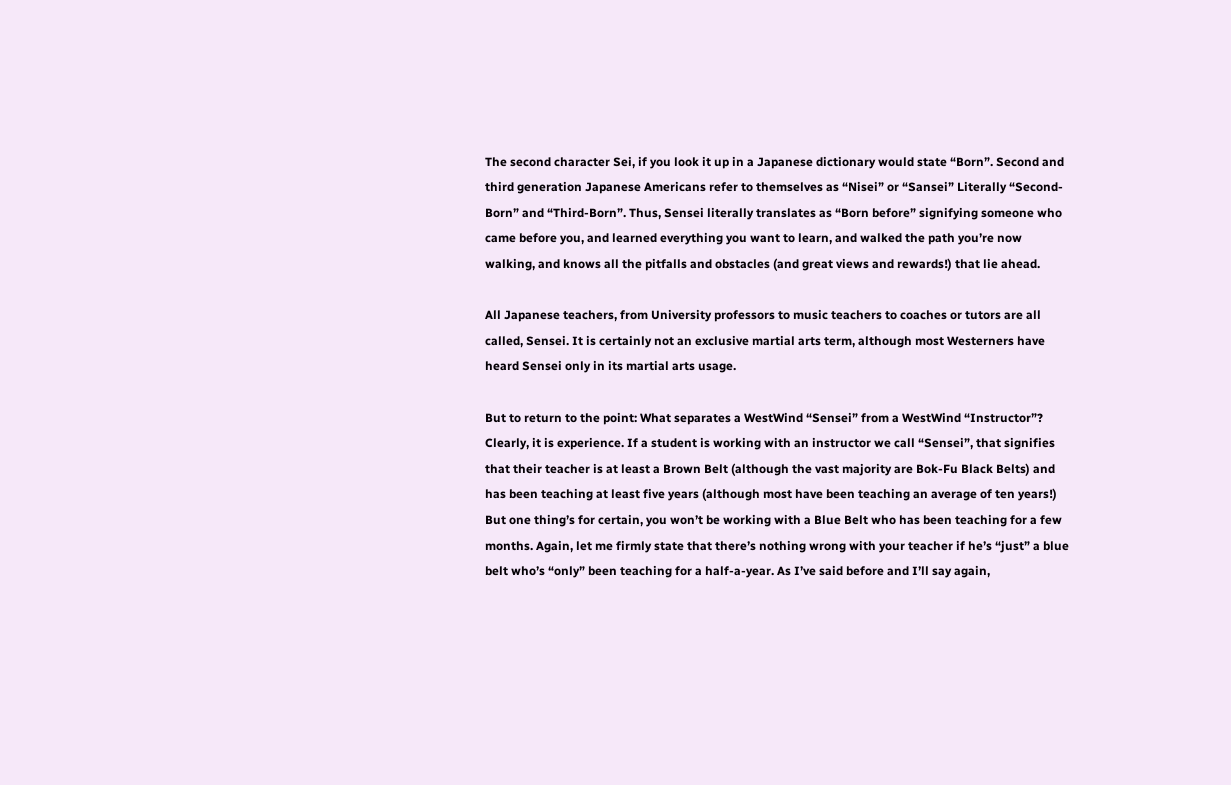The second character Sei, if you look it up in a Japanese dictionary would state “Born”. Second and third generation Japanese Americans refer to themselves as “Nisei” or “Sansei” Literally “Second-Born” and “Third-Born”. Thus, Sensei literally translates as “Born before” signifying someone who came before you, and learned everything you want to learn, and walked the path you’re now walking, and knows all the pitfalls and obstacles (and great views and rewards!) that lie ahead.

All Japanese teachers, from University professors to music teachers to coaches or tutors are all called, Sensei. It is certainly not an exclusive martial arts term, although most Westerners have heard Sensei only in its martial arts usage.

But to return to the point: What separates a WestWind “Sensei” from a WestWind “Instructor”? Clearly, it is experience. If a student is working with an instructor we call “Sensei”, that signifies that their teacher is at least a Brown Belt (although the vast majority are Bok-Fu Black Belts) and has been teaching at least five years (although most have been teaching an average of ten years!) But one thing’s for certain, you won’t be working with a Blue Belt who has been teaching for a few months. Again, let me firmly state that there’s nothing wrong with your teacher if he’s “just” a blue belt who’s “only” been teaching for a half-a-year. As I’ve said before and I’ll say again,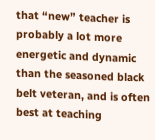that “new” teacher is probably a lot more energetic and dynamic than the seasoned black belt veteran, and is often best at teaching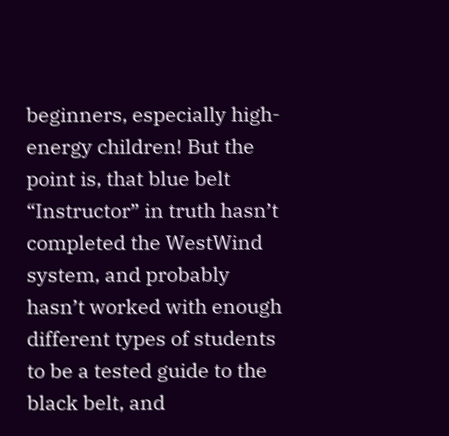beginners, especially high-energy children! But the point is, that blue belt “Instructor” in truth hasn’t completed the WestWind system, and probably hasn’t worked with enough different types of students to be a tested guide to the black belt, and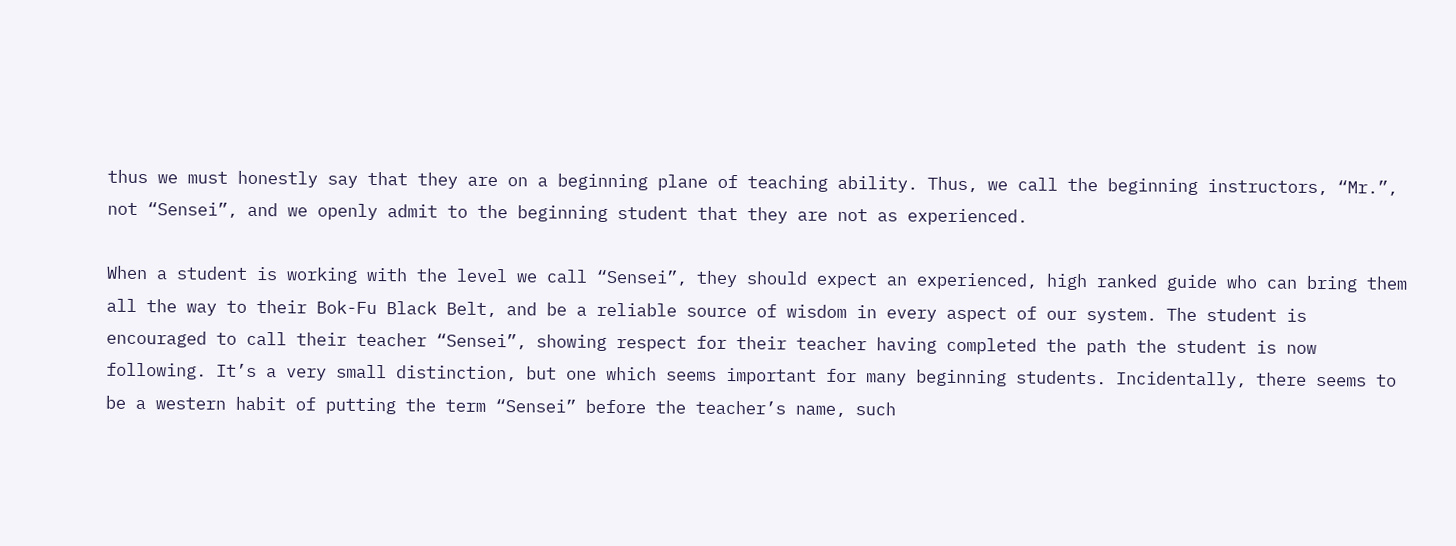thus we must honestly say that they are on a beginning plane of teaching ability. Thus, we call the beginning instructors, “Mr.”, not “Sensei”, and we openly admit to the beginning student that they are not as experienced.

When a student is working with the level we call “Sensei”, they should expect an experienced, high ranked guide who can bring them all the way to their Bok-Fu Black Belt, and be a reliable source of wisdom in every aspect of our system. The student is encouraged to call their teacher “Sensei”, showing respect for their teacher having completed the path the student is now following. It’s a very small distinction, but one which seems important for many beginning students. Incidentally, there seems to be a western habit of putting the term “Sensei” before the teacher’s name, such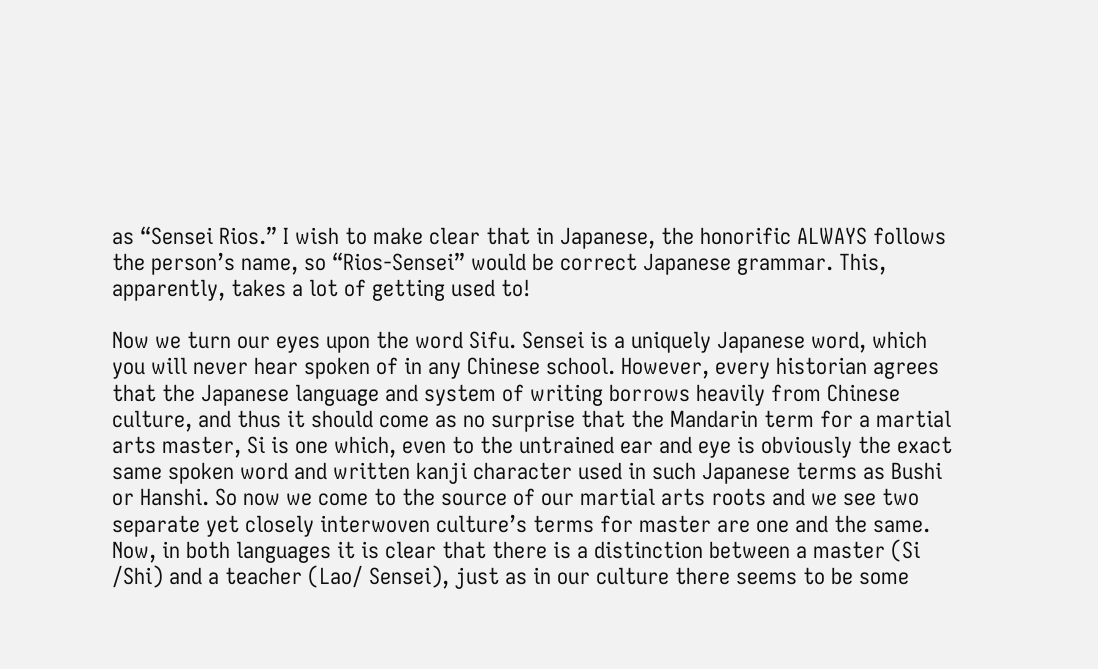as “Sensei Rios.” I wish to make clear that in Japanese, the honorific ALWAYS follows the person’s name, so “Rios-Sensei” would be correct Japanese grammar. This, apparently, takes a lot of getting used to!

Now we turn our eyes upon the word Sifu. Sensei is a uniquely Japanese word, which you will never hear spoken of in any Chinese school. However, every historian agrees that the Japanese language and system of writing borrows heavily from Chinese culture, and thus it should come as no surprise that the Mandarin term for a martial arts master, Si is one which, even to the untrained ear and eye is obviously the exact same spoken word and written kanji character used in such Japanese terms as Bushi or Hanshi. So now we come to the source of our martial arts roots and we see two separate yet closely interwoven culture’s terms for master are one and the same. Now, in both languages it is clear that there is a distinction between a master (Si /Shi) and a teacher (Lao/ Sensei), just as in our culture there seems to be some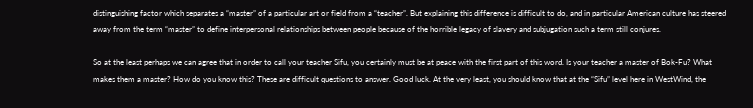distinguishing factor which separates a “master” of a particular art or field from a “teacher”. But explaining this difference is difficult to do, and in particular American culture has steered away from the term “master” to define interpersonal relationships between people because of the horrible legacy of slavery and subjugation such a term still conjures.

So at the least perhaps we can agree that in order to call your teacher Sifu, you certainly must be at peace with the first part of this word. Is your teacher a master of Bok-Fu? What makes them a master? How do you know this? These are difficult questions to answer. Good luck. At the very least, you should know that at the “Sifu” level here in WestWind, the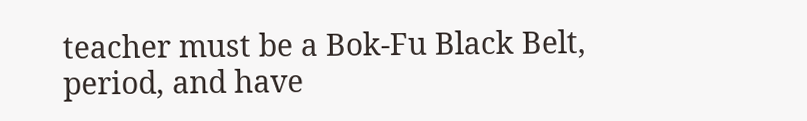teacher must be a Bok-Fu Black Belt, period, and have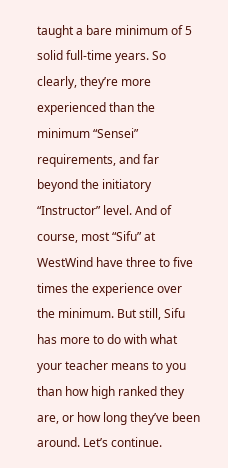taught a bare minimum of 5 solid full-time years. So clearly, they’re more experienced than the minimum “Sensei” requirements, and far beyond the initiatory “Instructor” level. And of course, most “Sifu” at WestWind have three to five times the experience over the minimum. But still, Sifu has more to do with what your teacher means to you than how high ranked they are, or how long they’ve been around. Let’s continue.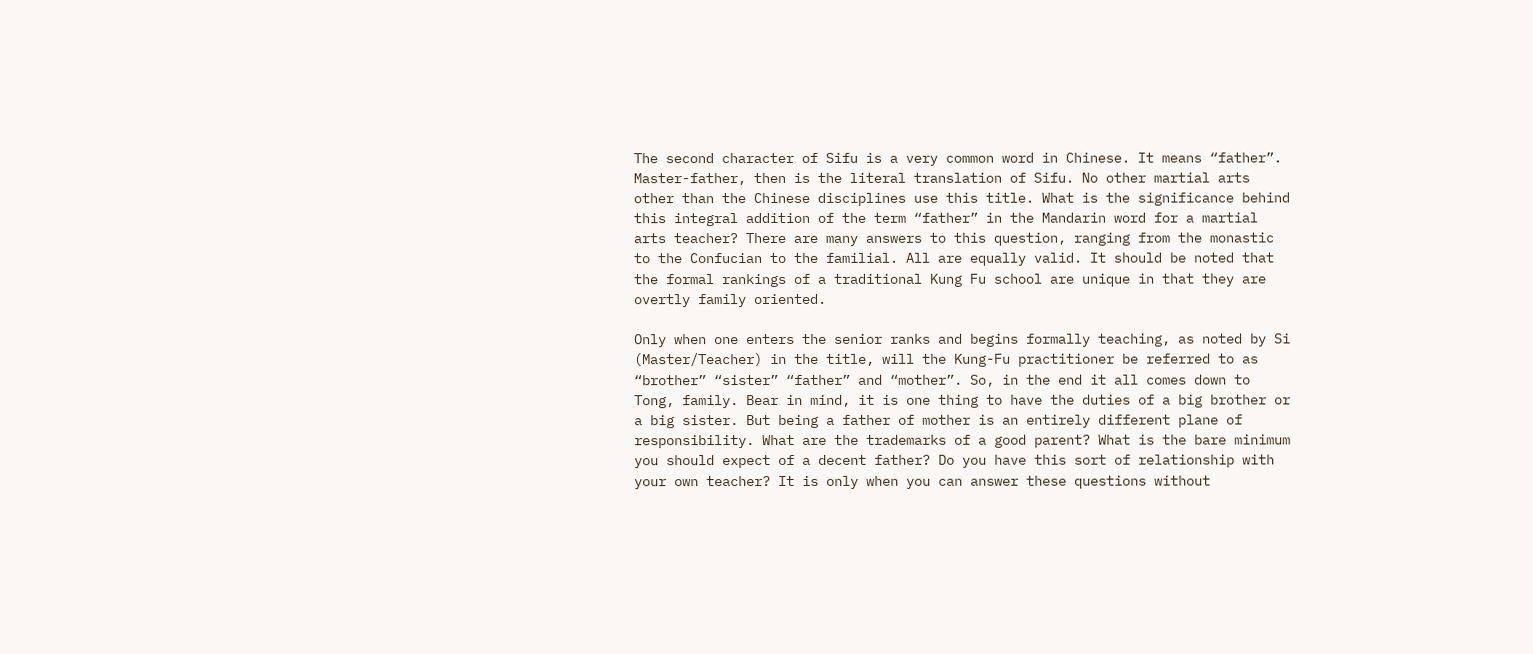The second character of Sifu is a very common word in Chinese. It means “father”. Master-father, then is the literal translation of Sifu. No other martial arts other than the Chinese disciplines use this title. What is the significance behind this integral addition of the term “father” in the Mandarin word for a martial arts teacher? There are many answers to this question, ranging from the monastic to the Confucian to the familial. All are equally valid. It should be noted that the formal rankings of a traditional Kung Fu school are unique in that they are overtly family oriented.

Only when one enters the senior ranks and begins formally teaching, as noted by Si (Master/Teacher) in the title, will the Kung-Fu practitioner be referred to as “brother” “sister” “father” and “mother”. So, in the end it all comes down to Tong, family. Bear in mind, it is one thing to have the duties of a big brother or a big sister. But being a father of mother is an entirely different plane of responsibility. What are the trademarks of a good parent? What is the bare minimum you should expect of a decent father? Do you have this sort of relationship with your own teacher? It is only when you can answer these questions without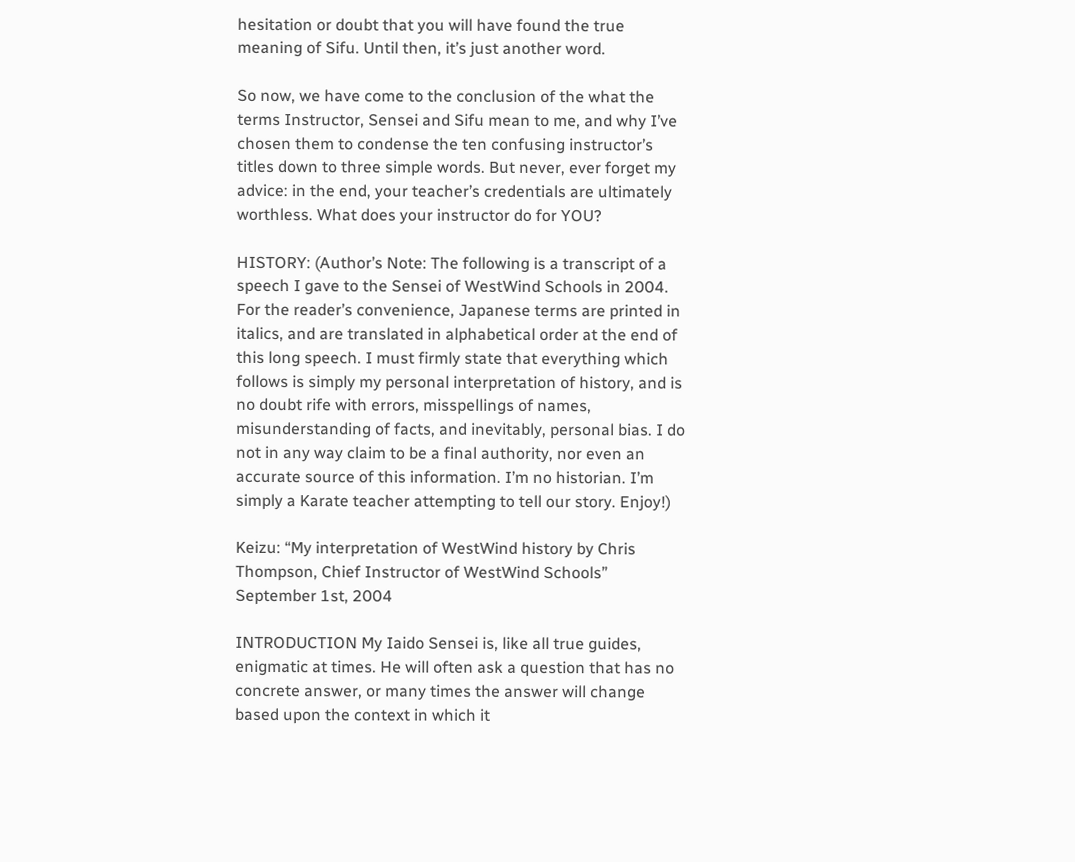hesitation or doubt that you will have found the true meaning of Sifu. Until then, it’s just another word.

So now, we have come to the conclusion of the what the terms Instructor, Sensei and Sifu mean to me, and why I’ve chosen them to condense the ten confusing instructor’s titles down to three simple words. But never, ever forget my advice: in the end, your teacher’s credentials are ultimately worthless. What does your instructor do for YOU?

HISTORY: (Author’s Note: The following is a transcript of a speech I gave to the Sensei of WestWind Schools in 2004. For the reader’s convenience, Japanese terms are printed in italics, and are translated in alphabetical order at the end of this long speech. I must firmly state that everything which follows is simply my personal interpretation of history, and is no doubt rife with errors, misspellings of names, misunderstanding of facts, and inevitably, personal bias. I do not in any way claim to be a final authority, nor even an accurate source of this information. I’m no historian. I’m simply a Karate teacher attempting to tell our story. Enjoy!)

Keizu: “My interpretation of WestWind history by Chris Thompson, Chief Instructor of WestWind Schools” September 1st, 2004

INTRODUCTION My Iaido Sensei is, like all true guides, enigmatic at times. He will often ask a question that has no concrete answer, or many times the answer will change based upon the context in which it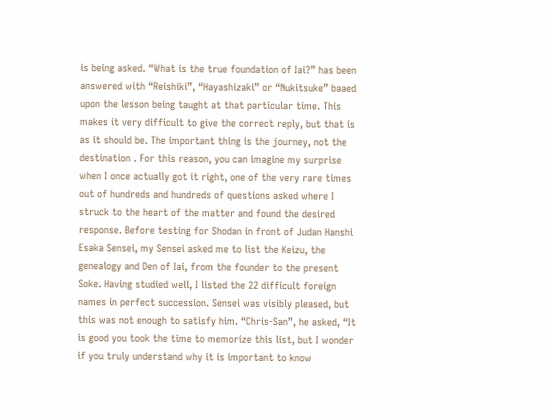is being asked. “What is the true foundation of Iai?” has been answered with “Reishiki”, “Hayashizaki” or “Nukitsuke” baaed upon the lesson being taught at that particular time. This makes it very difficult to give the correct reply, but that is as it should be. The important thing is the journey, not the destination . For this reason, you can imagine my surprise when I once actually got it right, one of the very rare times out of hundreds and hundreds of questions asked where I struck to the heart of the matter and found the desired response. Before testing for Shodan in front of Judan Hanshi Esaka Sensei, my Sensei asked me to list the Keizu, the genealogy and Den of Iai, from the founder to the present Soke. Having studied well, I listed the 22 difficult foreign names in perfect succession. Sensei was visibly pleased, but this was not enough to satisfy him. “Chris-San”, he asked, “It is good you took the time to memorize this list, but I wonder if you truly understand why it is important to know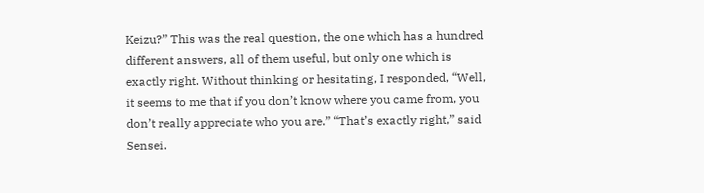Keizu?” This was the real question, the one which has a hundred different answers, all of them useful, but only one which is exactly right. Without thinking or hesitating, I responded, “Well, it seems to me that if you don’t know where you came from, you don’t really appreciate who you are.” “That’s exactly right,” said Sensei.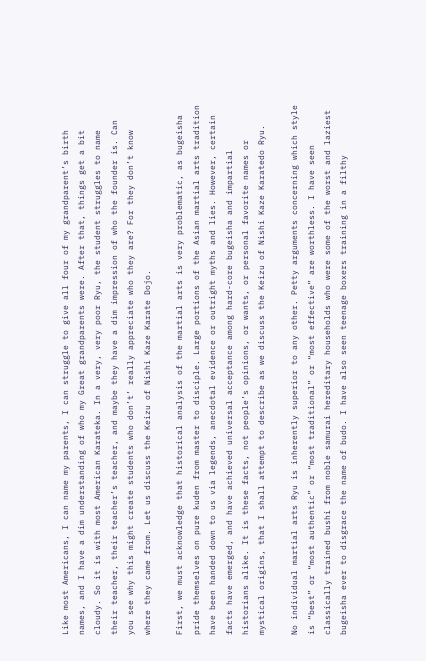Like most Americans, I can name my parents, I can struggle to give all four of my grandparent’s birth names, and I have a dim understanding of who my Great grandparents were. After that, things get a bit cloudy. So it is with most American Karateka. In a very, very poor Ryu, the student struggles to name their teacher, their teacher’s teacher, and maybe they have a dim impression of who the founder is. Can you see why this might create students who don’t’ really appreciate who they are? For they don’t know where they came from. Let us discuss the Keizu of Nishi Kaze Karate Dojo.

First, we must acknowledge that historical analysis of the martial arts is very problematic, as bugeisha pride themselves on pure kuden from master to disciple. Large portions of the Asian martial arts tradition have been handed down to us via legends, anecdotal evidence or outright myths and lies. However, certain facts have emerged, and have achieved universal acceptance among hard-core bugeisha and impartial historians alike. It is these facts, not people’s opinions, or wants, or personal favorite names or mystical origins, that I shall attempt to describe as we discuss the Keizu of Nishi Kaze Karatedo Ryu.

No individual martial arts Ryu is inherently superior to any other. Petty arguments concerning which style is “best” or “most authentic” or “most traditional” or “most effective” are worthless. I have seen classically trained bushi from noble samurai hereditary households who were some of the worst and laziest bugeisha ever to disgrace the name of budo. I have also seen teenage boxers training in a filthy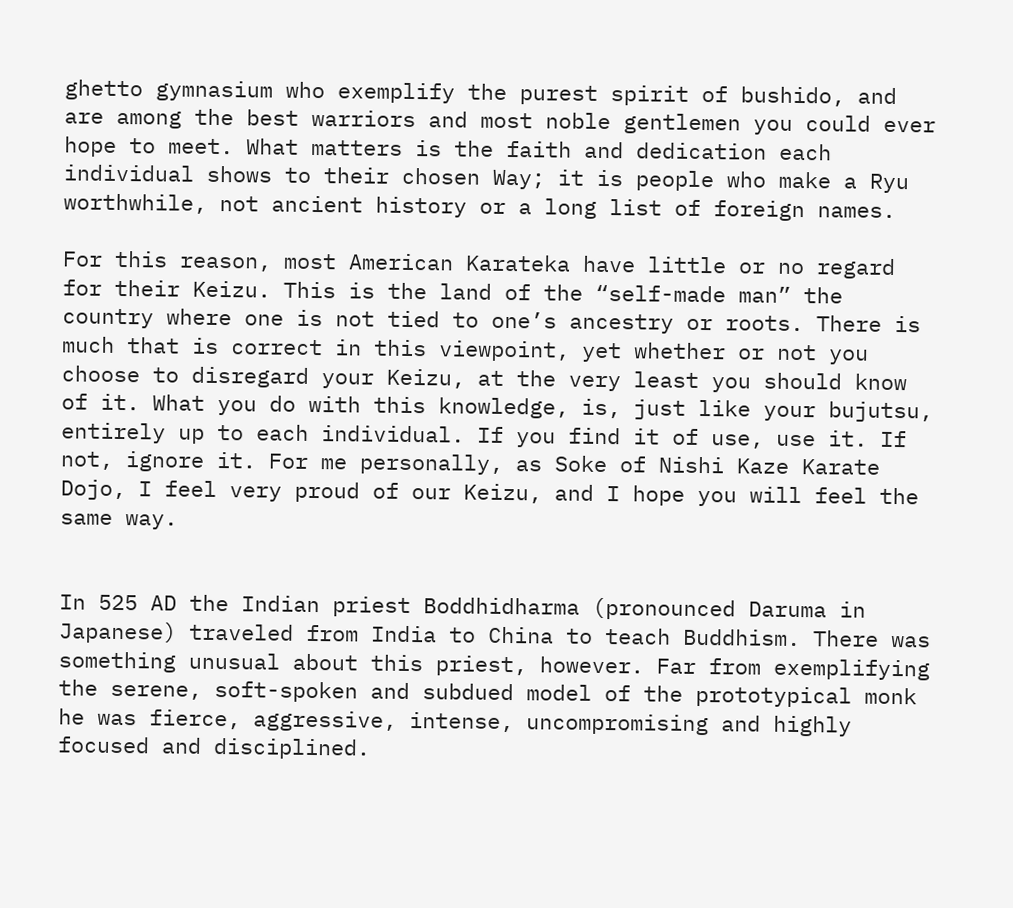ghetto gymnasium who exemplify the purest spirit of bushido, and are among the best warriors and most noble gentlemen you could ever hope to meet. What matters is the faith and dedication each individual shows to their chosen Way; it is people who make a Ryu worthwhile, not ancient history or a long list of foreign names.

For this reason, most American Karateka have little or no regard for their Keizu. This is the land of the “self-made man” the country where one is not tied to one’s ancestry or roots. There is much that is correct in this viewpoint, yet whether or not you choose to disregard your Keizu, at the very least you should know of it. What you do with this knowledge, is, just like your bujutsu, entirely up to each individual. If you find it of use, use it. If not, ignore it. For me personally, as Soke of Nishi Kaze Karate Dojo, I feel very proud of our Keizu, and I hope you will feel the same way.


In 525 AD the Indian priest Boddhidharma (pronounced Daruma in Japanese) traveled from India to China to teach Buddhism. There was something unusual about this priest, however. Far from exemplifying the serene, soft-spoken and subdued model of the prototypical monk he was fierce, aggressive, intense, uncompromising and highly focused and disciplined.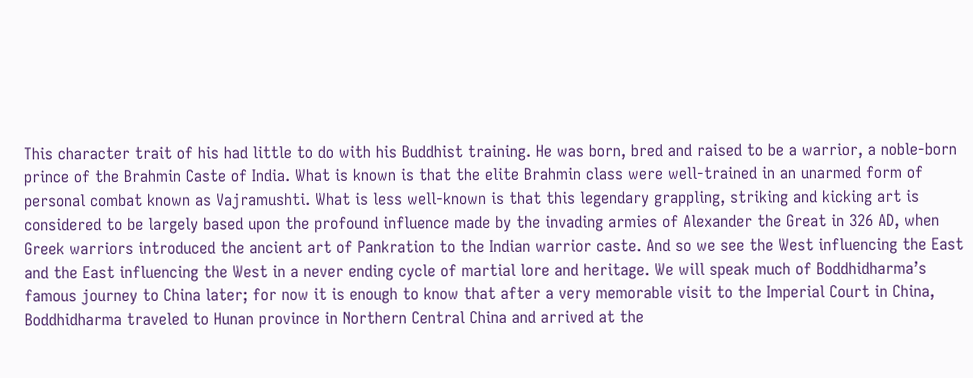This character trait of his had little to do with his Buddhist training. He was born, bred and raised to be a warrior, a noble-born prince of the Brahmin Caste of India. What is known is that the elite Brahmin class were well-trained in an unarmed form of personal combat known as Vajramushti. What is less well-known is that this legendary grappling, striking and kicking art is considered to be largely based upon the profound influence made by the invading armies of Alexander the Great in 326 AD, when Greek warriors introduced the ancient art of Pankration to the Indian warrior caste. And so we see the West influencing the East and the East influencing the West in a never ending cycle of martial lore and heritage. We will speak much of Boddhidharma’s famous journey to China later; for now it is enough to know that after a very memorable visit to the Imperial Court in China, Boddhidharma traveled to Hunan province in Northern Central China and arrived at the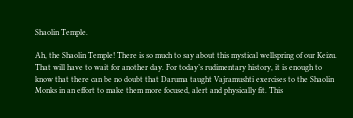Shaolin Temple.

Ah, the Shaolin Temple! There is so much to say about this mystical wellspring of our Keizu. That will have to wait for another day. For today’s rudimentary history, it is enough to know that there can be no doubt that Daruma taught Vajramushti exercises to the Shaolin Monks in an effort to make them more focused, alert and physically fit. This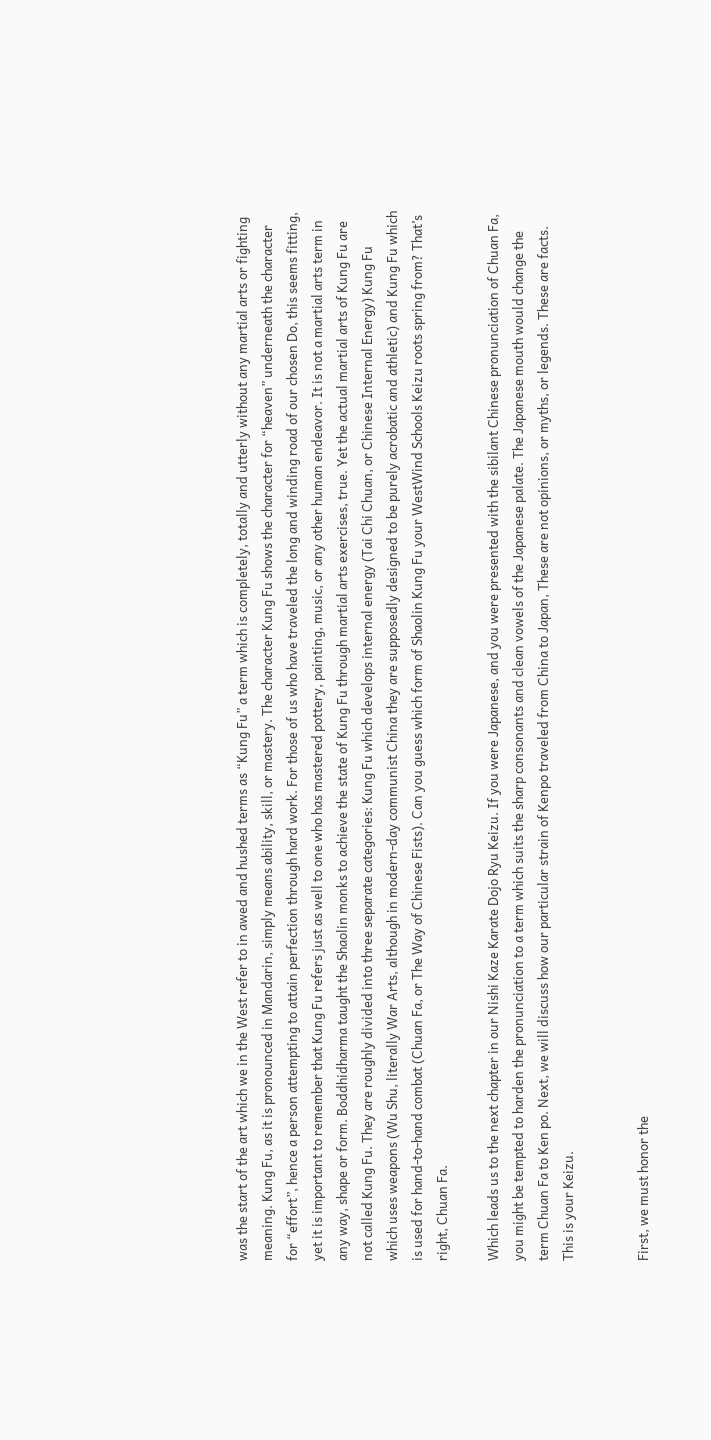was the start of the art which we in the West refer to in awed and hushed terms as “Kung Fu” a term which is completely, totally and utterly without any martial arts or fighting meaning. Kung Fu, as it is pronounced in Mandarin, simply means ability, skill, or mastery. The character Kung Fu shows the character for “heaven” underneath the character for “effort”, hence a person attempting to attain perfection through hard work. For those of us who have traveled the long and winding road of our chosen Do, this seems fitting, yet it is important to remember that Kung Fu refers just as well to one who has mastered pottery, painting, music, or any other human endeavor. It is not a martial arts term in any way, shape or form. Boddhidharma taught the Shaolin monks to achieve the state of Kung Fu through martial arts exercises, true. Yet the actual martial arts of Kung Fu are not called Kung Fu. They are roughly divided into three separate categories: Kung Fu which develops internal energy (Tai Chi Chuan, or Chinese Internal Energy) Kung Fu which uses weapons (Wu Shu, literally War Arts, although in modern-day communist China they are supposedly designed to be purely acrobatic and athletic) and Kung Fu which is used for hand-to-hand combat (Chuan Fa, or The Way of Chinese Fists). Can you guess which form of Shaolin Kung Fu your WestWind Schools Keizu roots spring from? That’s right, Chuan Fa.

Which leads us to the next chapter in our Nishi Kaze Karate Dojo Ryu Keizu. If you were Japanese, and you were presented with the sibilant Chinese pronunciation of Chuan Fa, you might be tempted to harden the pronunciation to a term which suits the sharp consonants and clean vowels of the Japanese palate. The Japanese mouth would change the term Chuan Fa to Ken po. Next, we will discuss how our particular strain of Kenpo traveled from China to Japan, These are not opinions, or myths, or legends. These are facts. This is your Keizu.


First, we must honor the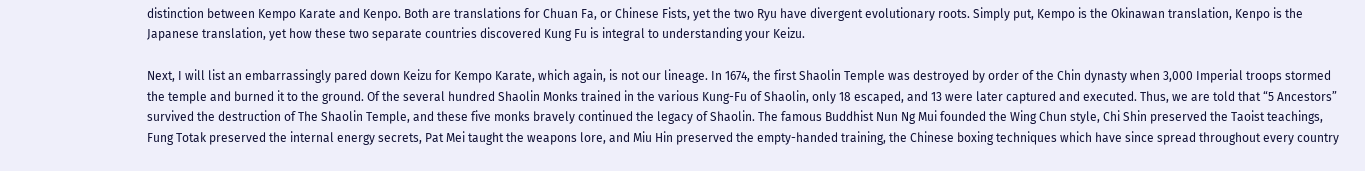distinction between Kempo Karate and Kenpo. Both are translations for Chuan Fa, or Chinese Fists, yet the two Ryu have divergent evolutionary roots. Simply put, Kempo is the Okinawan translation, Kenpo is the Japanese translation, yet how these two separate countries discovered Kung Fu is integral to understanding your Keizu.

Next, I will list an embarrassingly pared down Keizu for Kempo Karate, which again, is not our lineage. In 1674, the first Shaolin Temple was destroyed by order of the Chin dynasty when 3,000 Imperial troops stormed the temple and burned it to the ground. Of the several hundred Shaolin Monks trained in the various Kung-Fu of Shaolin, only 18 escaped, and 13 were later captured and executed. Thus, we are told that “5 Ancestors” survived the destruction of The Shaolin Temple, and these five monks bravely continued the legacy of Shaolin. The famous Buddhist Nun Ng Mui founded the Wing Chun style, Chi Shin preserved the Taoist teachings, Fung Totak preserved the internal energy secrets, Pat Mei taught the weapons lore, and Miu Hin preserved the empty-handed training, the Chinese boxing techniques which have since spread throughout every country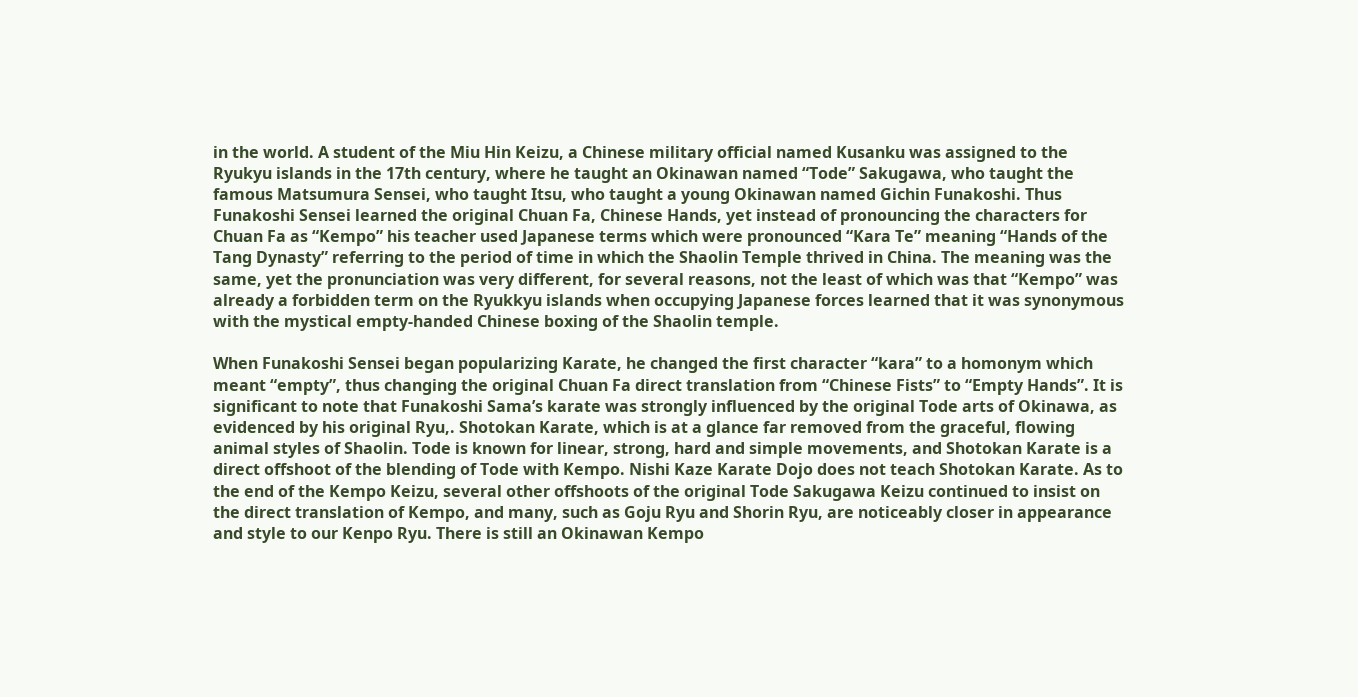in the world. A student of the Miu Hin Keizu, a Chinese military official named Kusanku was assigned to the Ryukyu islands in the 17th century, where he taught an Okinawan named “Tode” Sakugawa, who taught the famous Matsumura Sensei, who taught Itsu, who taught a young Okinawan named Gichin Funakoshi. Thus Funakoshi Sensei learned the original Chuan Fa, Chinese Hands, yet instead of pronouncing the characters for Chuan Fa as “Kempo” his teacher used Japanese terms which were pronounced “Kara Te” meaning “Hands of the Tang Dynasty” referring to the period of time in which the Shaolin Temple thrived in China. The meaning was the same, yet the pronunciation was very different, for several reasons, not the least of which was that “Kempo” was already a forbidden term on the Ryukkyu islands when occupying Japanese forces learned that it was synonymous with the mystical empty-handed Chinese boxing of the Shaolin temple.

When Funakoshi Sensei began popularizing Karate, he changed the first character “kara” to a homonym which meant “empty”, thus changing the original Chuan Fa direct translation from “Chinese Fists” to “Empty Hands”. It is significant to note that Funakoshi Sama’s karate was strongly influenced by the original Tode arts of Okinawa, as evidenced by his original Ryu,. Shotokan Karate, which is at a glance far removed from the graceful, flowing animal styles of Shaolin. Tode is known for linear, strong, hard and simple movements, and Shotokan Karate is a direct offshoot of the blending of Tode with Kempo. Nishi Kaze Karate Dojo does not teach Shotokan Karate. As to the end of the Kempo Keizu, several other offshoots of the original Tode Sakugawa Keizu continued to insist on the direct translation of Kempo, and many, such as Goju Ryu and Shorin Ryu, are noticeably closer in appearance and style to our Kenpo Ryu. There is still an Okinawan Kempo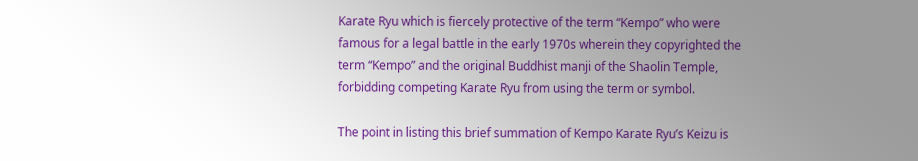Karate Ryu which is fiercely protective of the term “Kempo” who were famous for a legal battle in the early 1970s wherein they copyrighted the term “Kempo” and the original Buddhist manji of the Shaolin Temple, forbidding competing Karate Ryu from using the term or symbol.

The point in listing this brief summation of Kempo Karate Ryu’s Keizu is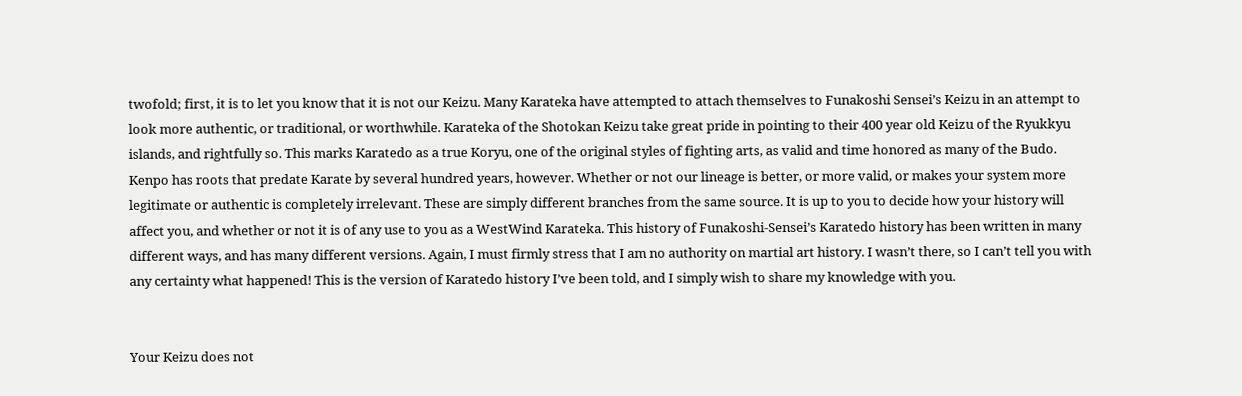twofold; first, it is to let you know that it is not our Keizu. Many Karateka have attempted to attach themselves to Funakoshi Sensei’s Keizu in an attempt to look more authentic, or traditional, or worthwhile. Karateka of the Shotokan Keizu take great pride in pointing to their 400 year old Keizu of the Ryukkyu islands, and rightfully so. This marks Karatedo as a true Koryu, one of the original styles of fighting arts, as valid and time honored as many of the Budo. Kenpo has roots that predate Karate by several hundred years, however. Whether or not our lineage is better, or more valid, or makes your system more legitimate or authentic is completely irrelevant. These are simply different branches from the same source. It is up to you to decide how your history will affect you, and whether or not it is of any use to you as a WestWind Karateka. This history of Funakoshi-Sensei’s Karatedo history has been written in many different ways, and has many different versions. Again, I must firmly stress that I am no authority on martial art history. I wasn’t there, so I can’t tell you with any certainty what happened! This is the version of Karatedo history I’ve been told, and I simply wish to share my knowledge with you.


Your Keizu does not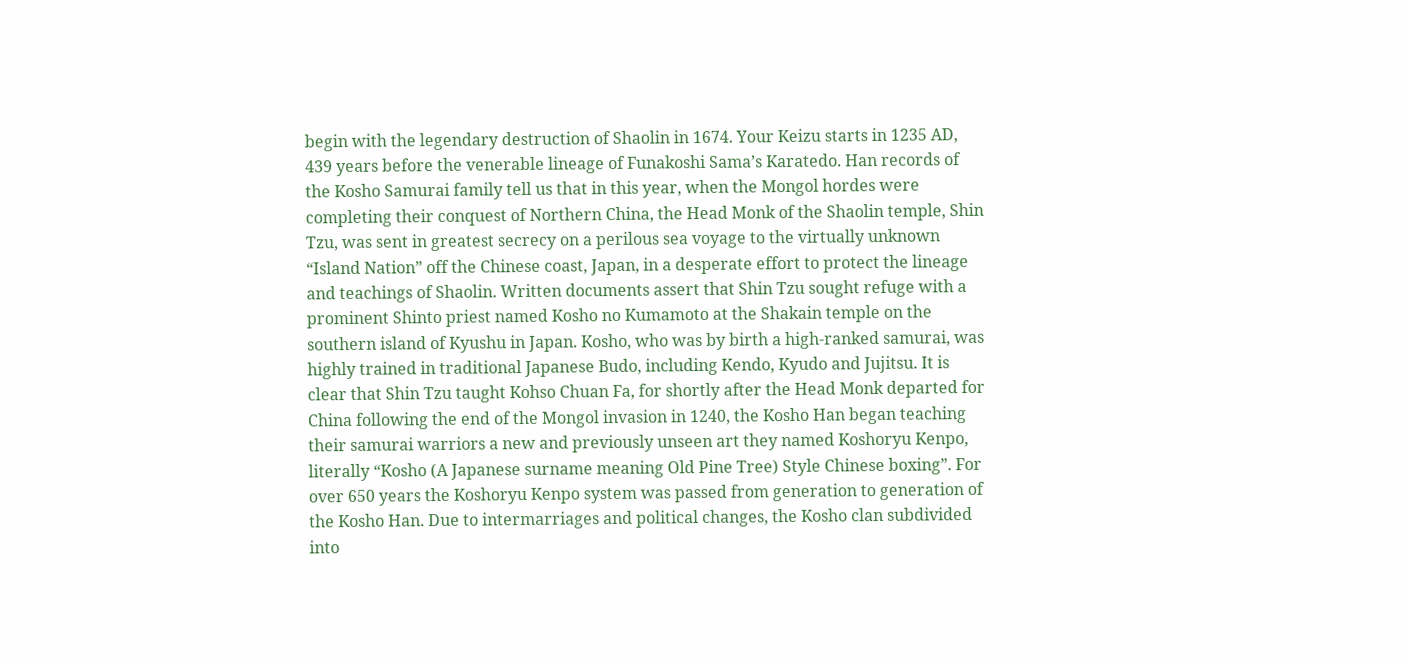begin with the legendary destruction of Shaolin in 1674. Your Keizu starts in 1235 AD, 439 years before the venerable lineage of Funakoshi Sama’s Karatedo. Han records of the Kosho Samurai family tell us that in this year, when the Mongol hordes were completing their conquest of Northern China, the Head Monk of the Shaolin temple, Shin Tzu, was sent in greatest secrecy on a perilous sea voyage to the virtually unknown “Island Nation” off the Chinese coast, Japan, in a desperate effort to protect the lineage and teachings of Shaolin. Written documents assert that Shin Tzu sought refuge with a prominent Shinto priest named Kosho no Kumamoto at the Shakain temple on the southern island of Kyushu in Japan. Kosho, who was by birth a high-ranked samurai, was highly trained in traditional Japanese Budo, including Kendo, Kyudo and Jujitsu. It is clear that Shin Tzu taught Kohso Chuan Fa, for shortly after the Head Monk departed for China following the end of the Mongol invasion in 1240, the Kosho Han began teaching their samurai warriors a new and previously unseen art they named Koshoryu Kenpo, literally “Kosho (A Japanese surname meaning Old Pine Tree) Style Chinese boxing”. For over 650 years the Koshoryu Kenpo system was passed from generation to generation of the Kosho Han. Due to intermarriages and political changes, the Kosho clan subdivided into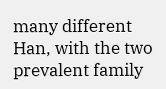many different Han, with the two prevalent family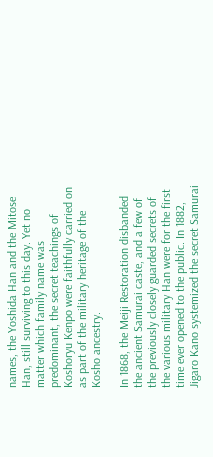names, the Yoshida Han and the Mitose Han, still surviving to this day. Yet no matter which family name was predominant, the secret teachings of Koshoryu Kenpo were faithfully carried on as part of the military heritage of the Kosho ancestry.

In 1868, the Meiji Restoration disbanded the ancient Samurai caste, and a few of the previously closely guarded secrets of the various military Han were for the first time ever opened to the public. In 1882, Jigaro Kano systemized the secret Samurai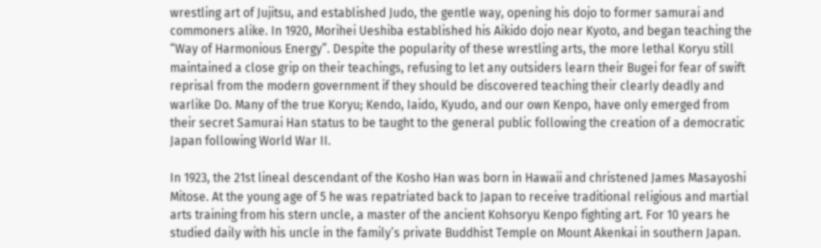wrestling art of Jujitsu, and established Judo, the gentle way, opening his dojo to former samurai and commoners alike. In 1920, Morihei Ueshiba established his Aikido dojo near Kyoto, and began teaching the “Way of Harmonious Energy”. Despite the popularity of these wrestling arts, the more lethal Koryu still maintained a close grip on their teachings, refusing to let any outsiders learn their Bugei for fear of swift reprisal from the modern government if they should be discovered teaching their clearly deadly and warlike Do. Many of the true Koryu; Kendo, Iaido, Kyudo, and our own Kenpo, have only emerged from their secret Samurai Han status to be taught to the general public following the creation of a democratic Japan following World War II.

In 1923, the 21st lineal descendant of the Kosho Han was born in Hawaii and christened James Masayoshi Mitose. At the young age of 5 he was repatriated back to Japan to receive traditional religious and martial arts training from his stern uncle, a master of the ancient Kohsoryu Kenpo fighting art. For 10 years he studied daily with his uncle in the family’s private Buddhist Temple on Mount Akenkai in southern Japan.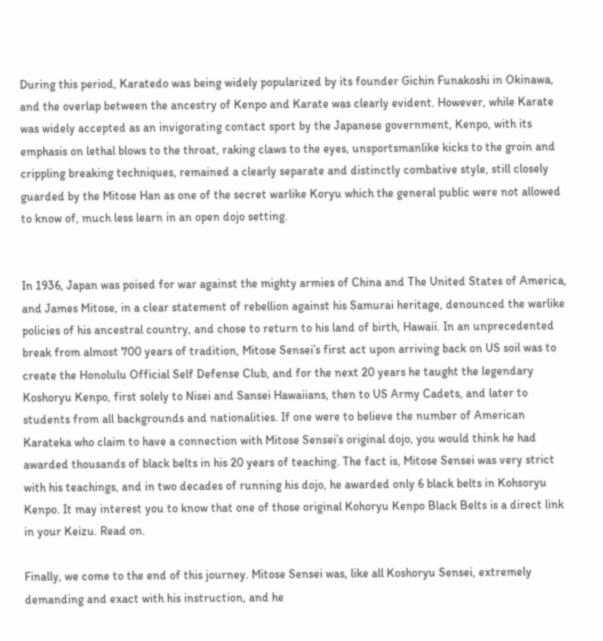During this period, Karatedo was being widely popularized by its founder Gichin Funakoshi in Okinawa, and the overlap between the ancestry of Kenpo and Karate was clearly evident. However, while Karate was widely accepted as an invigorating contact sport by the Japanese government, Kenpo, with its emphasis on lethal blows to the throat, raking claws to the eyes, unsportsmanlike kicks to the groin and crippling breaking techniques, remained a clearly separate and distinctly combative style, still closely guarded by the Mitose Han as one of the secret warlike Koryu which the general public were not allowed to know of, much less learn in an open dojo setting.


In 1936, Japan was poised for war against the mighty armies of China and The United States of America, and James Mitose, in a clear statement of rebellion against his Samurai heritage, denounced the warlike policies of his ancestral country, and chose to return to his land of birth, Hawaii. In an unprecedented break from almost 700 years of tradition, Mitose Sensei’s first act upon arriving back on US soil was to create the Honolulu Official Self Defense Club, and for the next 20 years he taught the legendary Koshoryu Kenpo, first solely to Nisei and Sansei Hawaiians, then to US Army Cadets, and later to students from all backgrounds and nationalities. If one were to believe the number of American Karateka who claim to have a connection with Mitose Sensei’s original dojo, you would think he had awarded thousands of black belts in his 20 years of teaching. The fact is, Mitose Sensei was very strict with his teachings, and in two decades of running his dojo, he awarded only 6 black belts in Kohsoryu Kenpo. It may interest you to know that one of those original Kohoryu Kenpo Black Belts is a direct link in your Keizu. Read on.

Finally, we come to the end of this journey. Mitose Sensei was, like all Koshoryu Sensei, extremely demanding and exact with his instruction, and he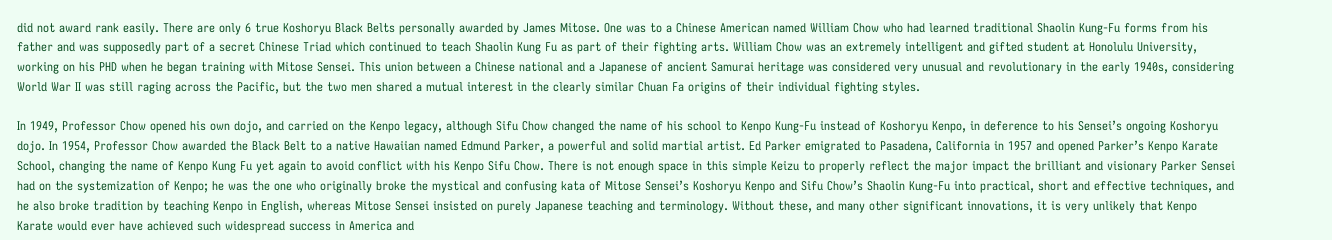did not award rank easily. There are only 6 true Koshoryu Black Belts personally awarded by James Mitose. One was to a Chinese American named William Chow who had learned traditional Shaolin Kung-Fu forms from his father and was supposedly part of a secret Chinese Triad which continued to teach Shaolin Kung Fu as part of their fighting arts. William Chow was an extremely intelligent and gifted student at Honolulu University, working on his PHD when he began training with Mitose Sensei. This union between a Chinese national and a Japanese of ancient Samurai heritage was considered very unusual and revolutionary in the early 1940s, considering World War II was still raging across the Pacific, but the two men shared a mutual interest in the clearly similar Chuan Fa origins of their individual fighting styles.

In 1949, Professor Chow opened his own dojo, and carried on the Kenpo legacy, although Sifu Chow changed the name of his school to Kenpo Kung-Fu instead of Koshoryu Kenpo, in deference to his Sensei’s ongoing Koshoryu dojo. In 1954, Professor Chow awarded the Black Belt to a native Hawaiian named Edmund Parker, a powerful and solid martial artist. Ed Parker emigrated to Pasadena, California in 1957 and opened Parker’s Kenpo Karate School, changing the name of Kenpo Kung Fu yet again to avoid conflict with his Kenpo Sifu Chow. There is not enough space in this simple Keizu to properly reflect the major impact the brilliant and visionary Parker Sensei had on the systemization of Kenpo; he was the one who originally broke the mystical and confusing kata of Mitose Sensei’s Koshoryu Kenpo and Sifu Chow’s Shaolin Kung-Fu into practical, short and effective techniques, and he also broke tradition by teaching Kenpo in English, whereas Mitose Sensei insisted on purely Japanese teaching and terminology. Without these, and many other significant innovations, it is very unlikely that Kenpo Karate would ever have achieved such widespread success in America and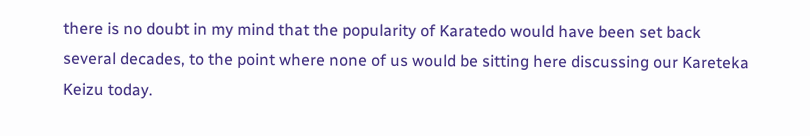there is no doubt in my mind that the popularity of Karatedo would have been set back several decades, to the point where none of us would be sitting here discussing our Kareteka Keizu today.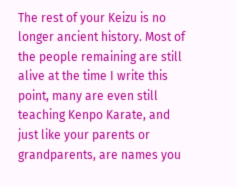The rest of your Keizu is no longer ancient history. Most of the people remaining are still alive at the time I write this point, many are even still teaching Kenpo Karate, and just like your parents or grandparents, are names you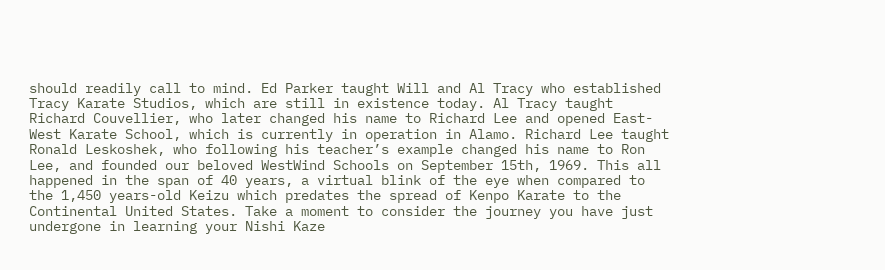should readily call to mind. Ed Parker taught Will and Al Tracy who established Tracy Karate Studios, which are still in existence today. Al Tracy taught Richard Couvellier, who later changed his name to Richard Lee and opened East-West Karate School, which is currently in operation in Alamo. Richard Lee taught Ronald Leskoshek, who following his teacher’s example changed his name to Ron Lee, and founded our beloved WestWind Schools on September 15th, 1969. This all happened in the span of 40 years, a virtual blink of the eye when compared to the 1,450 years-old Keizu which predates the spread of Kenpo Karate to the Continental United States. Take a moment to consider the journey you have just undergone in learning your Nishi Kaze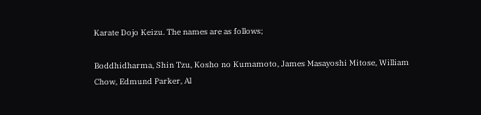Karate Dojo Keizu. The names are as follows;

Boddhidharma, Shin Tzu, Kosho no Kumamoto, James Masayoshi Mitose, William Chow, Edmund Parker, Al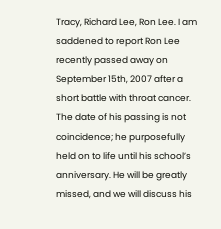Tracy, Richard Lee, Ron Lee. I am saddened to report Ron Lee recently passed away on September 15th, 2007 after a short battle with throat cancer. The date of his passing is not coincidence; he purposefully held on to life until his school’s anniversary. He will be greatly missed, and we will discuss his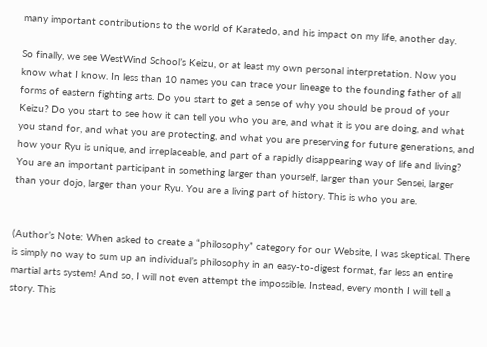many important contributions to the world of Karatedo, and his impact on my life, another day.

So finally, we see WestWind School’s Keizu, or at least my own personal interpretation. Now you know what I know. In less than 10 names you can trace your lineage to the founding father of all forms of eastern fighting arts. Do you start to get a sense of why you should be proud of your Keizu? Do you start to see how it can tell you who you are, and what it is you are doing, and what you stand for, and what you are protecting, and what you are preserving for future generations, and how your Ryu is unique, and irreplaceable, and part of a rapidly disappearing way of life and living? You are an important participant in something larger than yourself, larger than your Sensei, larger than your dojo, larger than your Ryu. You are a living part of history. This is who you are.


(Author’s Note: When asked to create a “philosophy” category for our Website, I was skeptical. There is simply no way to sum up an individual’s philosophy in an easy-to-digest format, far less an entire martial arts system! And so, I will not even attempt the impossible. Instead, every month I will tell a story. This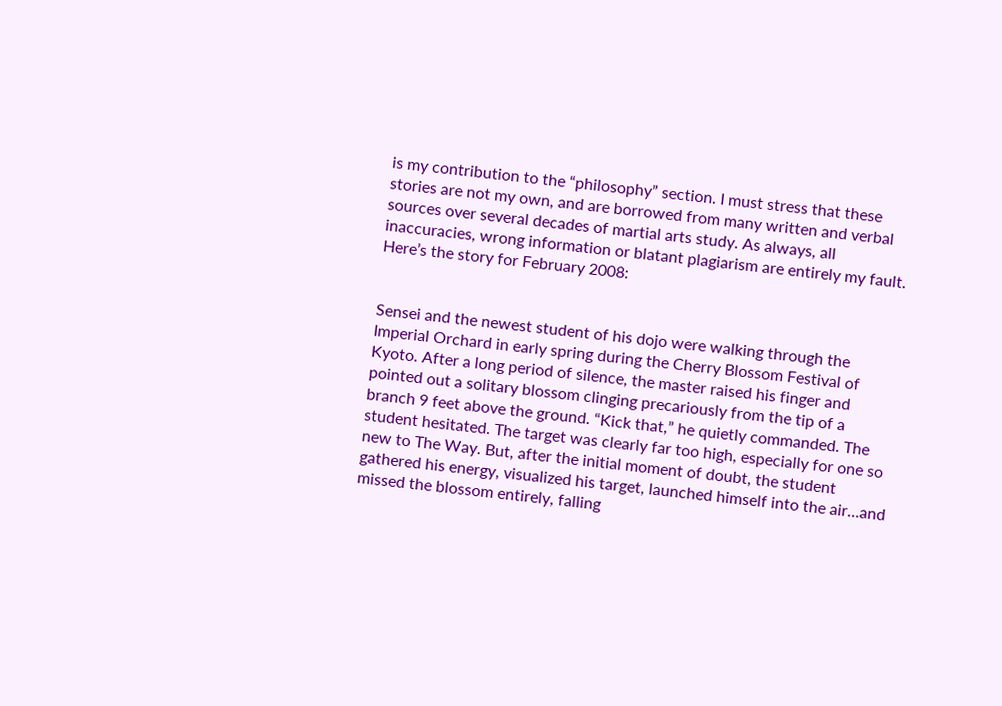is my contribution to the “philosophy” section. I must stress that these stories are not my own, and are borrowed from many written and verbal sources over several decades of martial arts study. As always, all inaccuracies, wrong information or blatant plagiarism are entirely my fault. Here’s the story for February 2008:


Sensei and the newest student of his dojo were walking through the Imperial Orchard in early spring during the Cherry Blossom Festival of Kyoto. After a long period of silence, the master raised his finger and pointed out a solitary blossom clinging precariously from the tip of a branch 9 feet above the ground. “Kick that,” he quietly commanded. The student hesitated. The target was clearly far too high, especially for one so new to The Way. But, after the initial moment of doubt, the student gathered his energy, visualized his target, launched himself into the air…and missed the blossom entirely, falling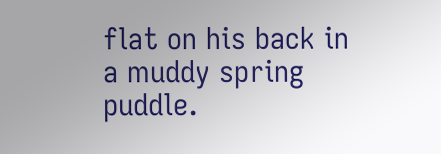flat on his back in a muddy spring puddle.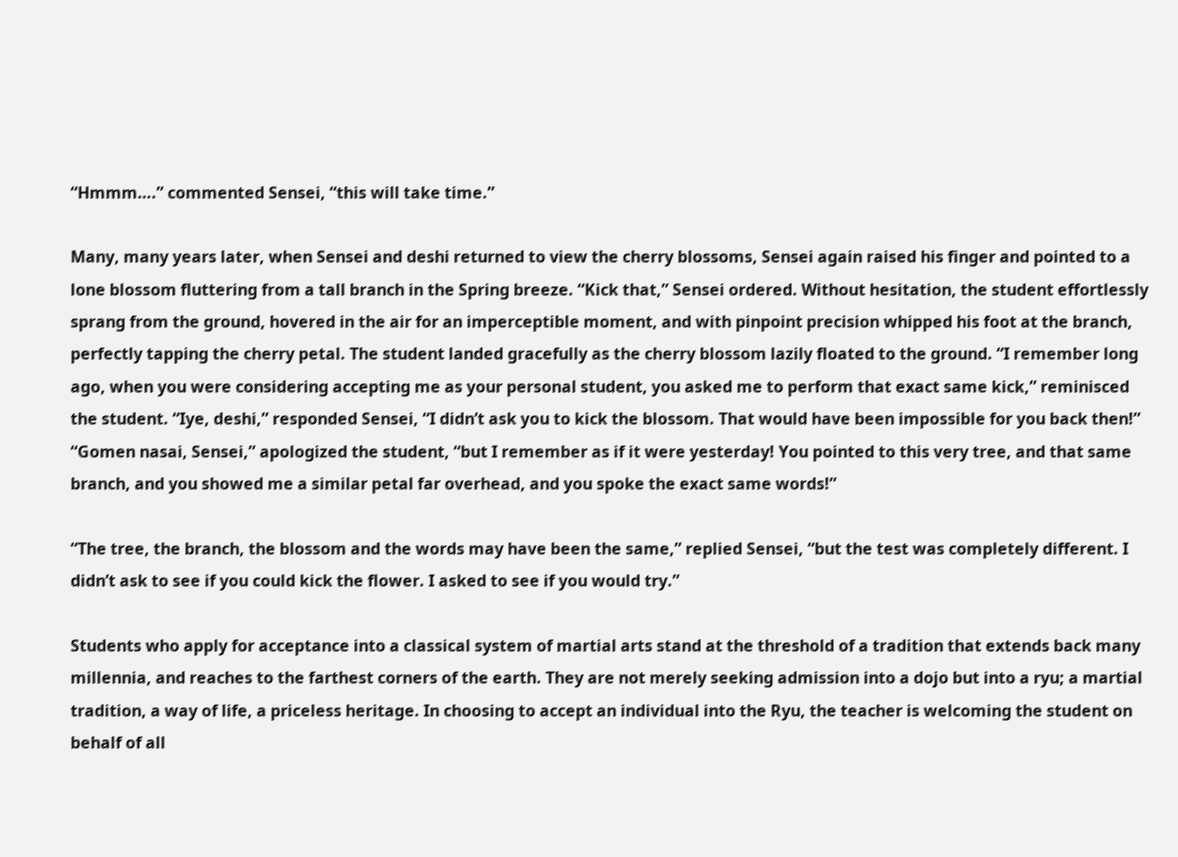“Hmmm….” commented Sensei, “this will take time.”

Many, many years later, when Sensei and deshi returned to view the cherry blossoms, Sensei again raised his finger and pointed to a lone blossom fluttering from a tall branch in the Spring breeze. “Kick that,” Sensei ordered. Without hesitation, the student effortlessly sprang from the ground, hovered in the air for an imperceptible moment, and with pinpoint precision whipped his foot at the branch, perfectly tapping the cherry petal. The student landed gracefully as the cherry blossom lazily floated to the ground. “I remember long ago, when you were considering accepting me as your personal student, you asked me to perform that exact same kick,” reminisced the student. “Iye, deshi,” responded Sensei, “I didn’t ask you to kick the blossom. That would have been impossible for you back then!” “Gomen nasai, Sensei,” apologized the student, “but I remember as if it were yesterday! You pointed to this very tree, and that same branch, and you showed me a similar petal far overhead, and you spoke the exact same words!”

“The tree, the branch, the blossom and the words may have been the same,” replied Sensei, “but the test was completely different. I didn’t ask to see if you could kick the flower. I asked to see if you would try.”

Students who apply for acceptance into a classical system of martial arts stand at the threshold of a tradition that extends back many millennia, and reaches to the farthest corners of the earth. They are not merely seeking admission into a dojo but into a ryu; a martial tradition, a way of life, a priceless heritage. In choosing to accept an individual into the Ryu, the teacher is welcoming the student on behalf of all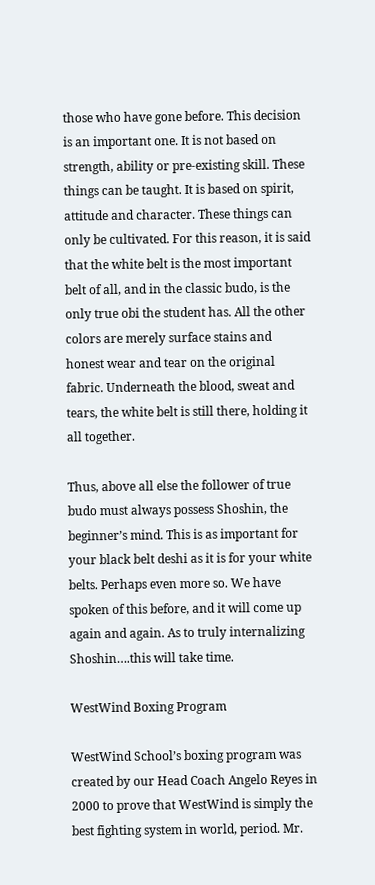those who have gone before. This decision is an important one. It is not based on strength, ability or pre-existing skill. These things can be taught. It is based on spirit, attitude and character. These things can only be cultivated. For this reason, it is said that the white belt is the most important belt of all, and in the classic budo, is the only true obi the student has. All the other colors are merely surface stains and honest wear and tear on the original fabric. Underneath the blood, sweat and tears, the white belt is still there, holding it all together.

Thus, above all else the follower of true budo must always possess Shoshin, the beginner’s mind. This is as important for your black belt deshi as it is for your white belts. Perhaps even more so. We have spoken of this before, and it will come up again and again. As to truly internalizing Shoshin….this will take time.

WestWind Boxing Program

WestWind School’s boxing program was created by our Head Coach Angelo Reyes in 2000 to prove that WestWind is simply the best fighting system in world, period. Mr.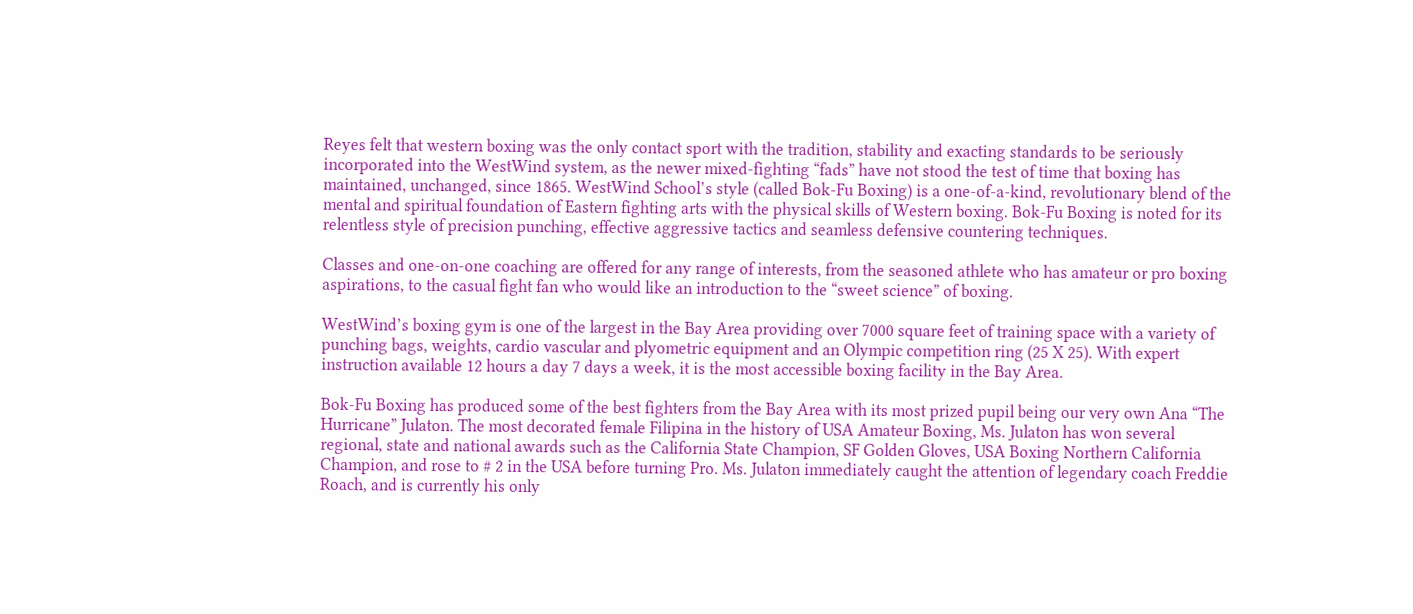Reyes felt that western boxing was the only contact sport with the tradition, stability and exacting standards to be seriously incorporated into the WestWind system, as the newer mixed-fighting “fads” have not stood the test of time that boxing has maintained, unchanged, since 1865. WestWind School’s style (called Bok-Fu Boxing) is a one-of-a-kind, revolutionary blend of the mental and spiritual foundation of Eastern fighting arts with the physical skills of Western boxing. Bok-Fu Boxing is noted for its relentless style of precision punching, effective aggressive tactics and seamless defensive countering techniques.

Classes and one-on-one coaching are offered for any range of interests, from the seasoned athlete who has amateur or pro boxing aspirations, to the casual fight fan who would like an introduction to the “sweet science” of boxing.

WestWind’s boxing gym is one of the largest in the Bay Area providing over 7000 square feet of training space with a variety of punching bags, weights, cardio vascular and plyometric equipment and an Olympic competition ring (25 X 25). With expert instruction available 12 hours a day 7 days a week, it is the most accessible boxing facility in the Bay Area.

Bok-Fu Boxing has produced some of the best fighters from the Bay Area with its most prized pupil being our very own Ana “The Hurricane” Julaton. The most decorated female Filipina in the history of USA Amateur Boxing, Ms. Julaton has won several regional, state and national awards such as the California State Champion, SF Golden Gloves, USA Boxing Northern California Champion, and rose to # 2 in the USA before turning Pro. Ms. Julaton immediately caught the attention of legendary coach Freddie Roach, and is currently his only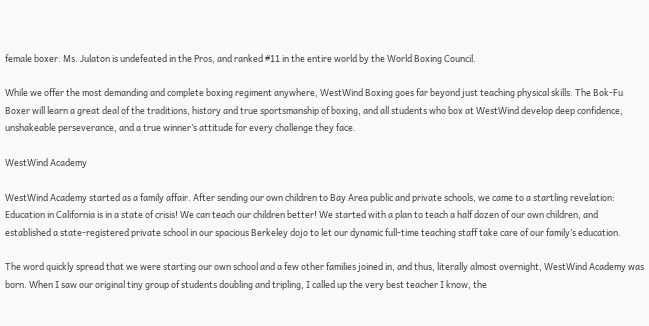female boxer. Ms. Julaton is undefeated in the Pros, and ranked #11 in the entire world by the World Boxing Council.

While we offer the most demanding and complete boxing regiment anywhere, WestWind Boxing goes far beyond just teaching physical skills. The Bok-Fu Boxer will learn a great deal of the traditions, history and true sportsmanship of boxing, and all students who box at WestWind develop deep confidence, unshakeable perseverance, and a true winner’s attitude for every challenge they face.

WestWind Academy

WestWind Academy started as a family affair. After sending our own children to Bay Area public and private schools, we came to a startling revelation: Education in California is in a state of crisis! We can teach our children better! We started with a plan to teach a half dozen of our own children, and established a state-registered private school in our spacious Berkeley dojo to let our dynamic full-time teaching staff take care of our family’s education.

The word quickly spread that we were starting our own school and a few other families joined in, and thus, literally almost overnight, WestWind Academy was born. When I saw our original tiny group of students doubling and tripling, I called up the very best teacher I know, the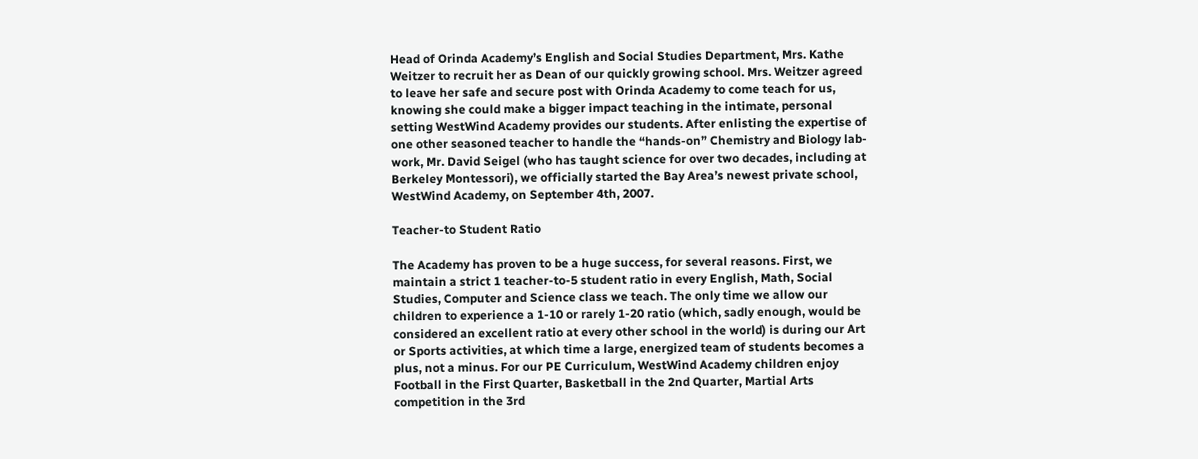Head of Orinda Academy’s English and Social Studies Department, Mrs. Kathe Weitzer to recruit her as Dean of our quickly growing school. Mrs. Weitzer agreed to leave her safe and secure post with Orinda Academy to come teach for us, knowing she could make a bigger impact teaching in the intimate, personal setting WestWind Academy provides our students. After enlisting the expertise of one other seasoned teacher to handle the “hands-on” Chemistry and Biology lab-work, Mr. David Seigel (who has taught science for over two decades, including at Berkeley Montessori), we officially started the Bay Area’s newest private school, WestWind Academy, on September 4th, 2007.

Teacher-to Student Ratio

The Academy has proven to be a huge success, for several reasons. First, we maintain a strict 1 teacher-to-5 student ratio in every English, Math, Social Studies, Computer and Science class we teach. The only time we allow our children to experience a 1-10 or rarely 1-20 ratio (which, sadly enough, would be considered an excellent ratio at every other school in the world) is during our Art or Sports activities, at which time a large, energized team of students becomes a plus, not a minus. For our PE Curriculum, WestWind Academy children enjoy Football in the First Quarter, Basketball in the 2nd Quarter, Martial Arts competition in the 3rd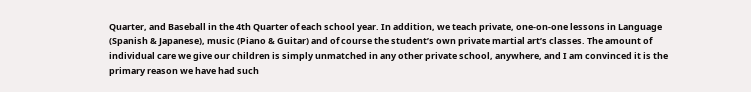Quarter, and Baseball in the 4th Quarter of each school year. In addition, we teach private, one-on-one lessons in Language (Spanish & Japanese), music (Piano & Guitar) and of course the student’s own private martial art’s classes. The amount of individual care we give our children is simply unmatched in any other private school, anywhere, and I am convinced it is the primary reason we have had such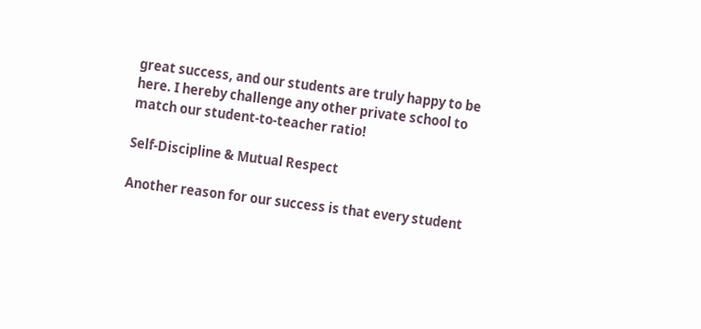great success, and our students are truly happy to be here. I hereby challenge any other private school to match our student-to-teacher ratio!

Self-Discipline & Mutual Respect

Another reason for our success is that every student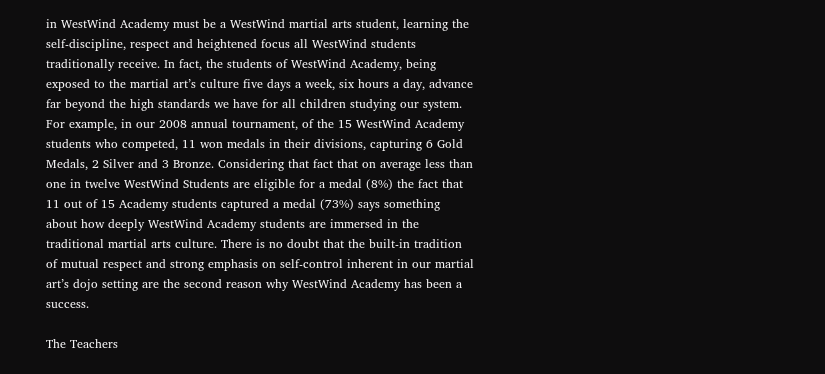in WestWind Academy must be a WestWind martial arts student, learning the self-discipline, respect and heightened focus all WestWind students traditionally receive. In fact, the students of WestWind Academy, being exposed to the martial art’s culture five days a week, six hours a day, advance far beyond the high standards we have for all children studying our system. For example, in our 2008 annual tournament, of the 15 WestWind Academy students who competed, 11 won medals in their divisions, capturing 6 Gold Medals, 2 Silver and 3 Bronze. Considering that fact that on average less than one in twelve WestWind Students are eligible for a medal (8%) the fact that 11 out of 15 Academy students captured a medal (73%) says something about how deeply WestWind Academy students are immersed in the traditional martial arts culture. There is no doubt that the built-in tradition of mutual respect and strong emphasis on self-control inherent in our martial art’s dojo setting are the second reason why WestWind Academy has been a success.

The Teachers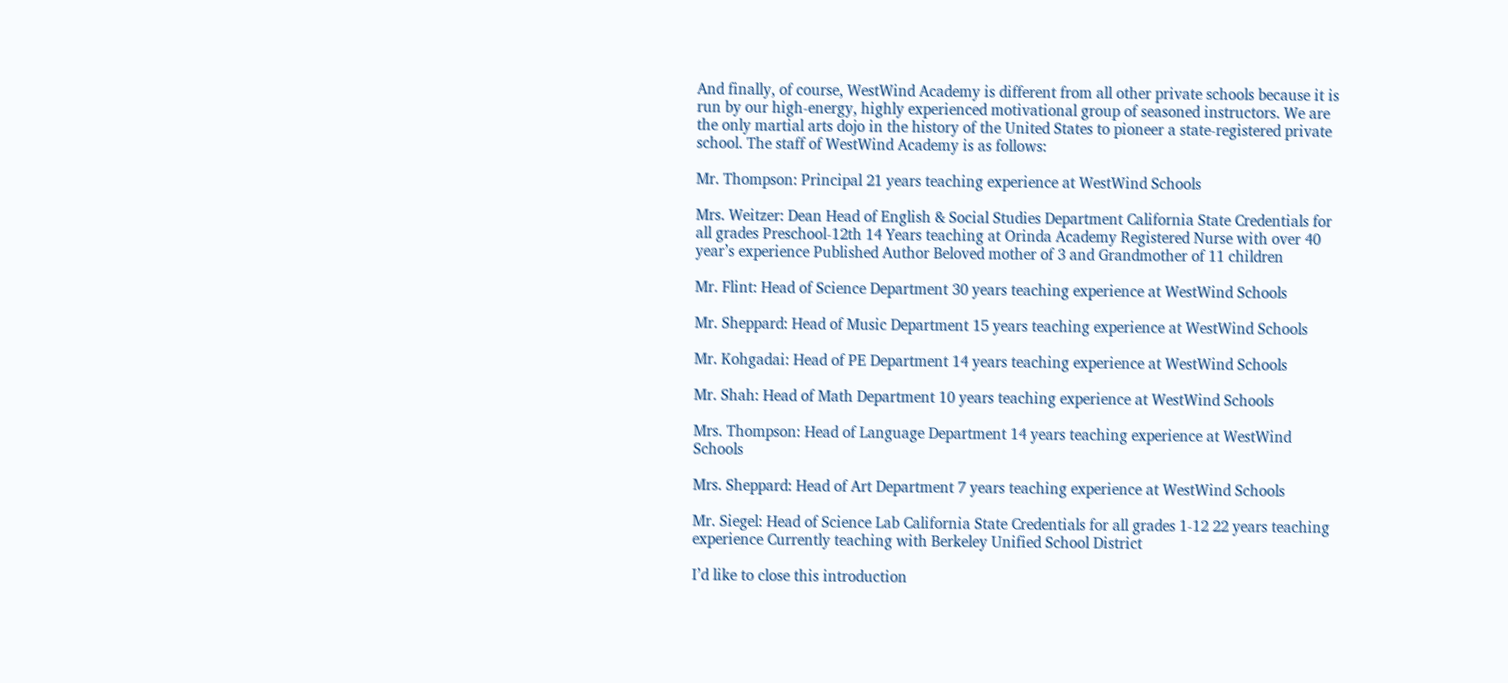And finally, of course, WestWind Academy is different from all other private schools because it is run by our high-energy, highly experienced motivational group of seasoned instructors. We are the only martial arts dojo in the history of the United States to pioneer a state-registered private school. The staff of WestWind Academy is as follows:

Mr. Thompson: Principal 21 years teaching experience at WestWind Schools

Mrs. Weitzer: Dean Head of English & Social Studies Department California State Credentials for all grades Preschool-12th 14 Years teaching at Orinda Academy Registered Nurse with over 40 year’s experience Published Author Beloved mother of 3 and Grandmother of 11 children

Mr. Flint: Head of Science Department 30 years teaching experience at WestWind Schools

Mr. Sheppard: Head of Music Department 15 years teaching experience at WestWind Schools

Mr. Kohgadai: Head of PE Department 14 years teaching experience at WestWind Schools

Mr. Shah: Head of Math Department 10 years teaching experience at WestWind Schools

Mrs. Thompson: Head of Language Department 14 years teaching experience at WestWind Schools

Mrs. Sheppard: Head of Art Department 7 years teaching experience at WestWind Schools

Mr. Siegel: Head of Science Lab California State Credentials for all grades 1-12 22 years teaching experience Currently teaching with Berkeley Unified School District

I’d like to close this introduction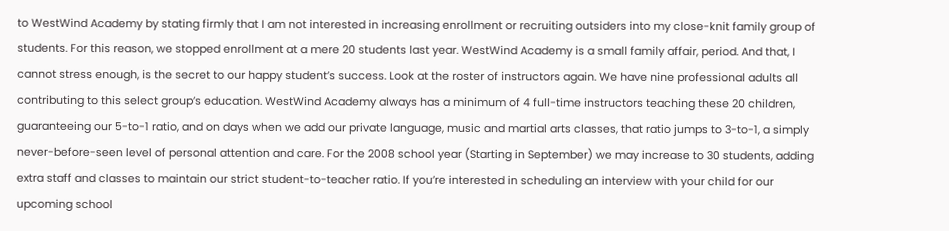to WestWind Academy by stating firmly that I am not interested in increasing enrollment or recruiting outsiders into my close-knit family group of students. For this reason, we stopped enrollment at a mere 20 students last year. WestWind Academy is a small family affair, period. And that, I cannot stress enough, is the secret to our happy student’s success. Look at the roster of instructors again. We have nine professional adults all contributing to this select group’s education. WestWind Academy always has a minimum of 4 full-time instructors teaching these 20 children, guaranteeing our 5-to-1 ratio, and on days when we add our private language, music and martial arts classes, that ratio jumps to 3-to-1, a simply never-before-seen level of personal attention and care. For the 2008 school year (Starting in September) we may increase to 30 students, adding extra staff and classes to maintain our strict student-to-teacher ratio. If you’re interested in scheduling an interview with your child for our upcoming school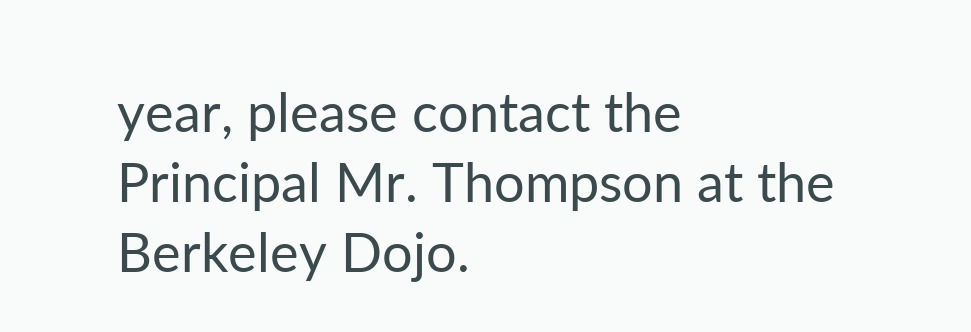year, please contact the Principal Mr. Thompson at the Berkeley Dojo.